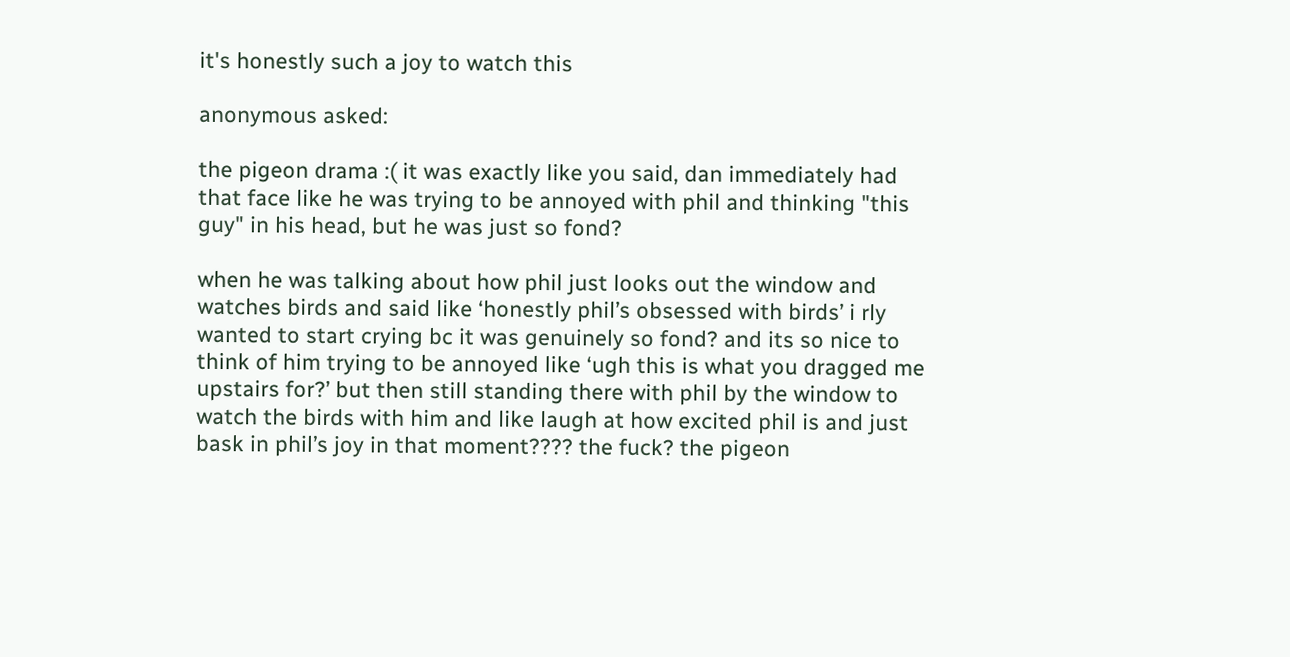it's honestly such a joy to watch this

anonymous asked:

the pigeon drama :( it was exactly like you said, dan immediately had that face like he was trying to be annoyed with phil and thinking "this guy" in his head, but he was just so fond?

when he was talking about how phil just looks out the window and watches birds and said like ‘honestly phil’s obsessed with birds’ i rly wanted to start crying bc it was genuinely so fond? and its so nice to think of him trying to be annoyed like ‘ugh this is what you dragged me upstairs for?’ but then still standing there with phil by the window to watch the birds with him and like laugh at how excited phil is and just bask in phil’s joy in that moment???? the fuck? the pigeon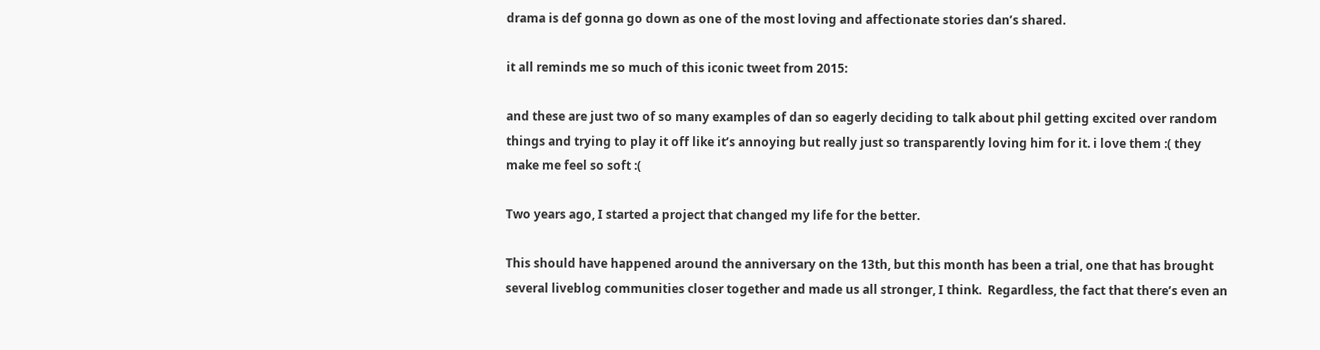drama is def gonna go down as one of the most loving and affectionate stories dan’s shared.

it all reminds me so much of this iconic tweet from 2015:

and these are just two of so many examples of dan so eagerly deciding to talk about phil getting excited over random things and trying to play it off like it’s annoying but really just so transparently loving him for it. i love them :( they make me feel so soft :(

Two years ago, I started a project that changed my life for the better.

This should have happened around the anniversary on the 13th, but this month has been a trial, one that has brought several liveblog communities closer together and made us all stronger, I think.  Regardless, the fact that there’s even an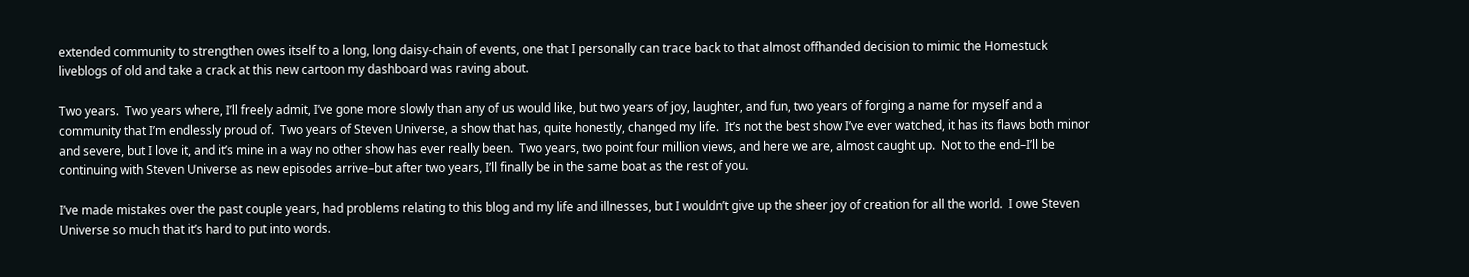extended community to strengthen owes itself to a long, long daisy-chain of events, one that I personally can trace back to that almost offhanded decision to mimic the Homestuck liveblogs of old and take a crack at this new cartoon my dashboard was raving about.

Two years.  Two years where, I’ll freely admit, I’ve gone more slowly than any of us would like, but two years of joy, laughter, and fun, two years of forging a name for myself and a community that I’m endlessly proud of.  Two years of Steven Universe, a show that has, quite honestly, changed my life.  It’s not the best show I’ve ever watched, it has its flaws both minor and severe, but I love it, and it’s mine in a way no other show has ever really been.  Two years, two point four million views, and here we are, almost caught up.  Not to the end–I’ll be continuing with Steven Universe as new episodes arrive–but after two years, I’ll finally be in the same boat as the rest of you.

I’ve made mistakes over the past couple years, had problems relating to this blog and my life and illnesses, but I wouldn’t give up the sheer joy of creation for all the world.  I owe Steven Universe so much that it’s hard to put into words.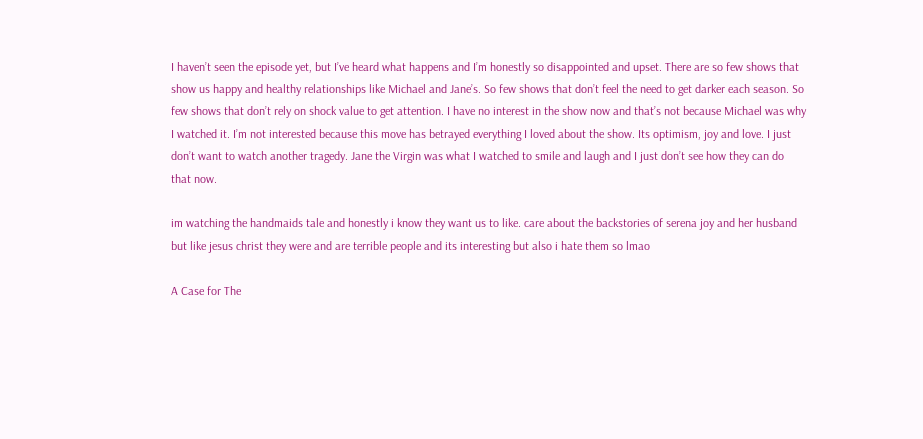I haven’t seen the episode yet, but I’ve heard what happens and I’m honestly so disappointed and upset. There are so few shows that show us happy and healthy relationships like Michael and Jane’s. So few shows that don’t feel the need to get darker each season. So few shows that don’t rely on shock value to get attention. I have no interest in the show now and that’s not because Michael was why I watched it. I’m not interested because this move has betrayed everything I loved about the show. Its optimism, joy and love. I just don’t want to watch another tragedy. Jane the Virgin was what I watched to smile and laugh and I just don’t see how they can do that now.

im watching the handmaids tale and honestly i know they want us to like. care about the backstories of serena joy and her husband but like jesus christ they were and are terrible people and its interesting but also i hate them so lmao

A Case for The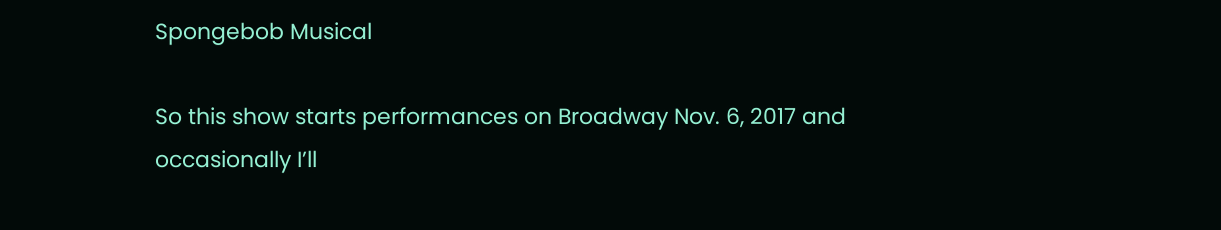Spongebob Musical

So this show starts performances on Broadway Nov. 6, 2017 and occasionally I’ll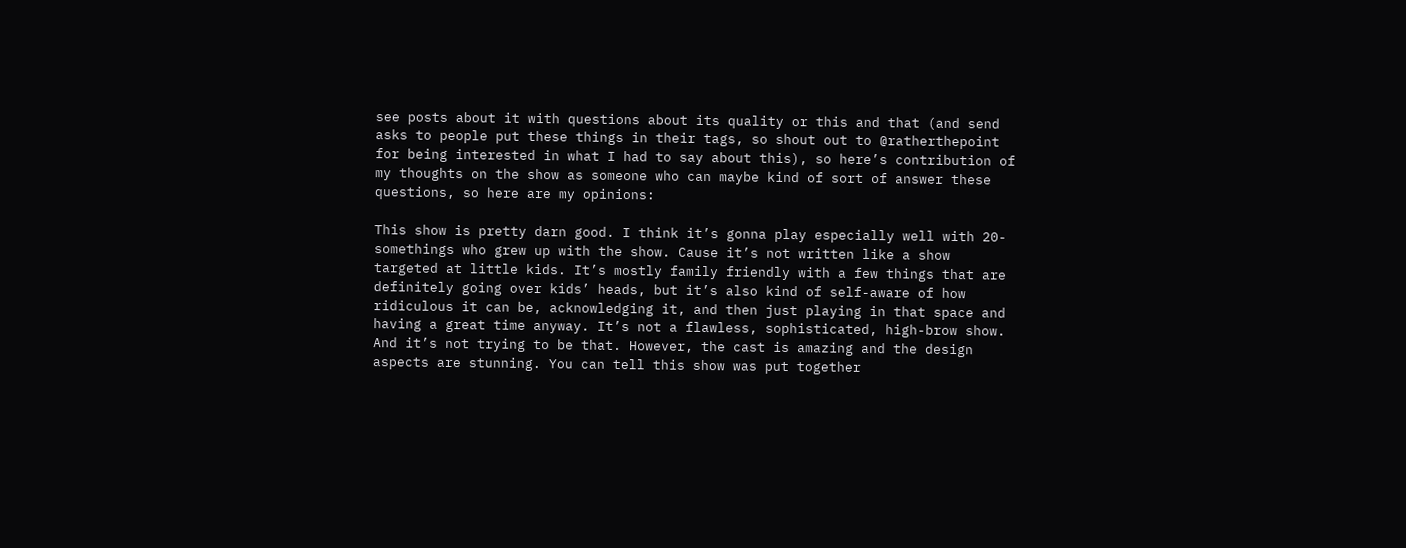see posts about it with questions about its quality or this and that (and send asks to people put these things in their tags, so shout out to @ratherthepoint for being interested in what I had to say about this), so here’s contribution of my thoughts on the show as someone who can maybe kind of sort of answer these questions, so here are my opinions:

This show is pretty darn good. I think it’s gonna play especially well with 20-somethings who grew up with the show. Cause it’s not written like a show targeted at little kids. It’s mostly family friendly with a few things that are definitely going over kids’ heads, but it’s also kind of self-aware of how ridiculous it can be, acknowledging it, and then just playing in that space and having a great time anyway. It’s not a flawless, sophisticated, high-brow show. And it’s not trying to be that. However, the cast is amazing and the design aspects are stunning. You can tell this show was put together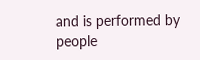and is performed by people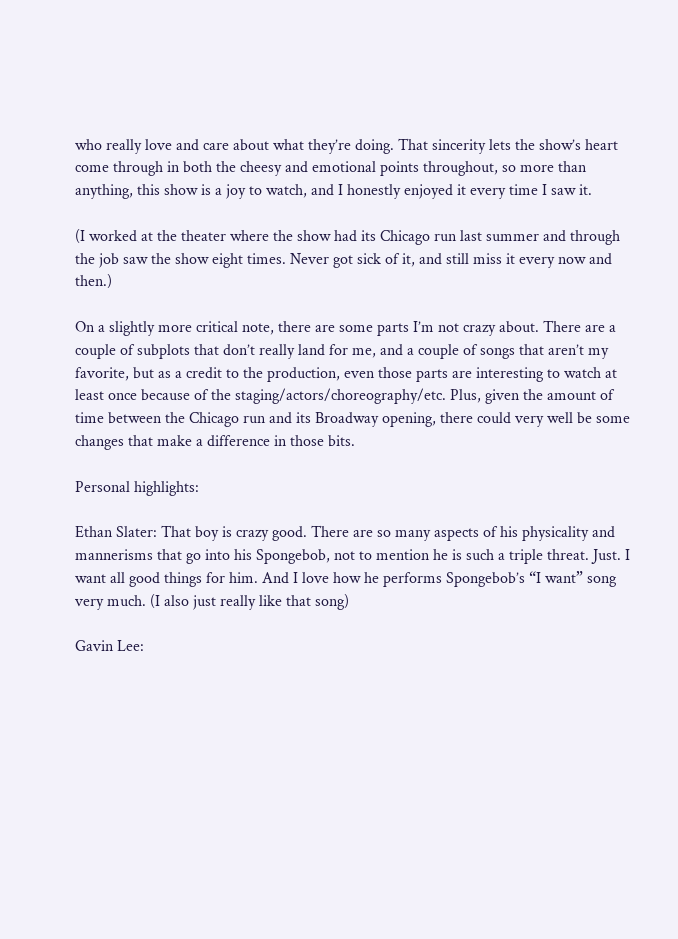who really love and care about what they’re doing. That sincerity lets the show’s heart come through in both the cheesy and emotional points throughout, so more than anything, this show is a joy to watch, and I honestly enjoyed it every time I saw it.

(I worked at the theater where the show had its Chicago run last summer and through the job saw the show eight times. Never got sick of it, and still miss it every now and then.)

On a slightly more critical note, there are some parts I’m not crazy about. There are a couple of subplots that don’t really land for me, and a couple of songs that aren’t my favorite, but as a credit to the production, even those parts are interesting to watch at least once because of the staging/actors/choreography/etc. Plus, given the amount of time between the Chicago run and its Broadway opening, there could very well be some changes that make a difference in those bits.

Personal highlights:

Ethan Slater: That boy is crazy good. There are so many aspects of his physicality and mannerisms that go into his Spongebob, not to mention he is such a triple threat. Just. I want all good things for him. And I love how he performs Spongebob’s “I want” song very much. (I also just really like that song)

Gavin Lee: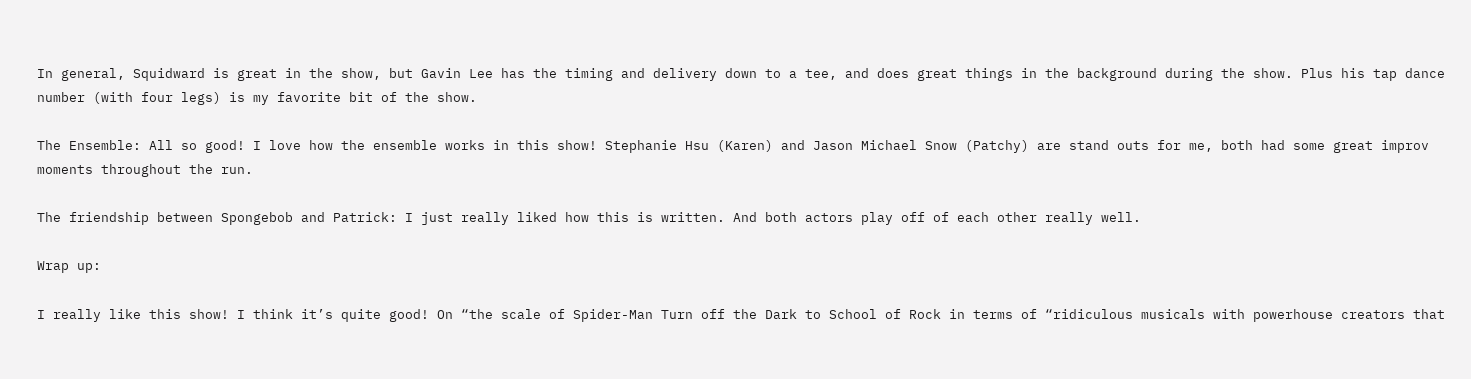In general, Squidward is great in the show, but Gavin Lee has the timing and delivery down to a tee, and does great things in the background during the show. Plus his tap dance number (with four legs) is my favorite bit of the show.

The Ensemble: All so good! I love how the ensemble works in this show! Stephanie Hsu (Karen) and Jason Michael Snow (Patchy) are stand outs for me, both had some great improv moments throughout the run.

The friendship between Spongebob and Patrick: I just really liked how this is written. And both actors play off of each other really well.

Wrap up:

I really like this show! I think it’s quite good! On “the scale of Spider-Man Turn off the Dark to School of Rock in terms of “ridiculous musicals with powerhouse creators that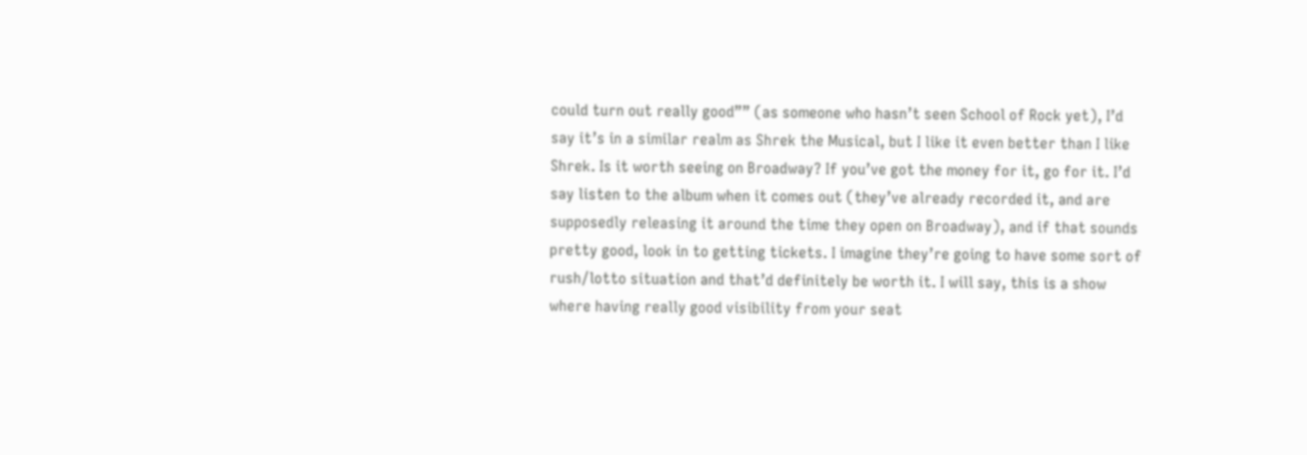could turn out really good”” (as someone who hasn’t seen School of Rock yet), I’d say it’s in a similar realm as Shrek the Musical, but I like it even better than I like Shrek. Is it worth seeing on Broadway? If you’ve got the money for it, go for it. I’d say listen to the album when it comes out (they’ve already recorded it, and are supposedly releasing it around the time they open on Broadway), and if that sounds pretty good, look in to getting tickets. I imagine they’re going to have some sort of rush/lotto situation and that’d definitely be worth it. I will say, this is a show where having really good visibility from your seat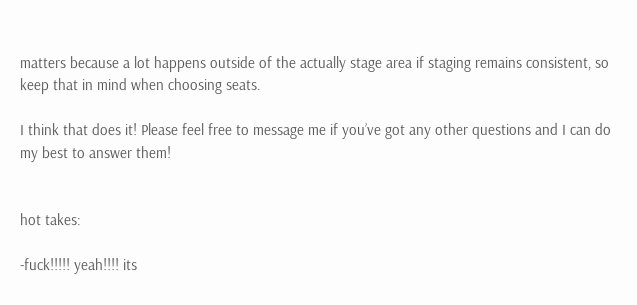matters because a lot happens outside of the actually stage area if staging remains consistent, so keep that in mind when choosing seats.

I think that does it! Please feel free to message me if you’ve got any other questions and I can do my best to answer them!


hot takes:

-fuck!!!!! yeah!!!! its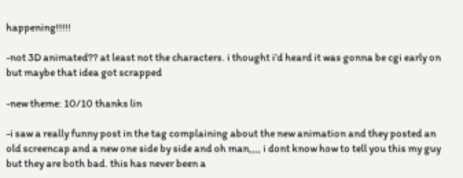happening!!!!!

-not 3D animated?? at least not the characters. i thought i’d heard it was gonna be cgi early on but maybe that idea got scrapped

-new theme: 10/10 thanks lin

-i saw a really funny post in the tag complaining about the new animation and they posted an old screencap and a new one side by side and oh man,,,, i dont know how to tell you this my guy but they are both bad. this has never been a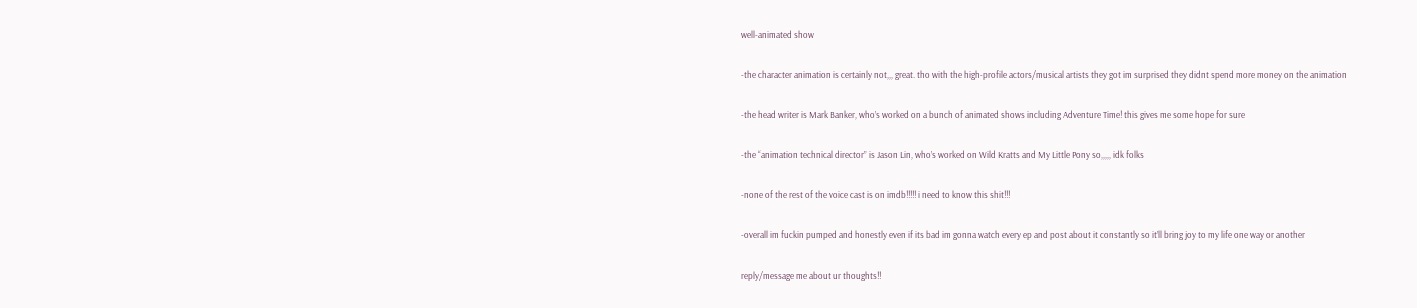well-animated show

-the character animation is certainly not,,, great. tho with the high-profile actors/musical artists they got im surprised they didnt spend more money on the animation

-the head writer is Mark Banker, who’s worked on a bunch of animated shows including Adventure Time! this gives me some hope for sure

-the “animation technical director” is Jason Lin, who’s worked on Wild Kratts and My Little Pony so,,,,, idk folks

-none of the rest of the voice cast is on imdb!!!!! i need to know this shit!!!

-overall im fuckin pumped and honestly even if its bad im gonna watch every ep and post about it constantly so it’ll bring joy to my life one way or another

reply/message me about ur thoughts!!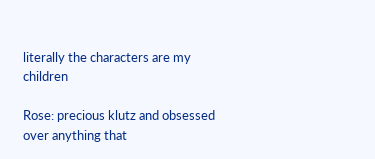literally the characters are my children

Rose: precious klutz and obsessed over anything that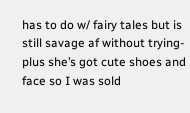has to do w/ fairy tales but is still savage af without trying- plus she’s got cute shoes and face so I was sold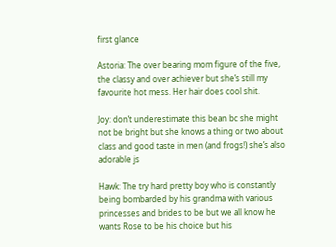first glance

Astoria: The over bearing mom figure of the five, the classy and over achiever but she’s still my favourite hot mess. Her hair does cool shit.

Joy: don’t underestimate this bean bc she might not be bright but she knows a thing or two about class and good taste in men (and frogs!) she’s also adorable js

Hawk: The try hard pretty boy who is constantly being bombarded by his grandma with various princesses and brides to be but we all know he wants Rose to be his choice but his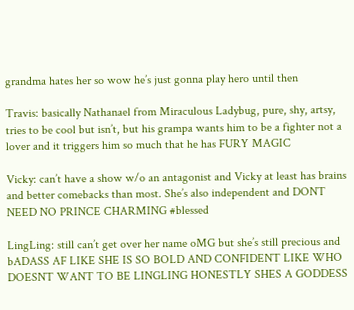grandma hates her so wow he’s just gonna play hero until then

Travis: basically Nathanael from Miraculous Ladybug, pure, shy, artsy, tries to be cool but isn’t, but his grampa wants him to be a fighter not a lover and it triggers him so much that he has FURY MAGIC

Vicky: can’t have a show w/o an antagonist and Vicky at least has brains and better comebacks than most. She’s also independent and DONT NEED NO PRINCE CHARMING #blessed

LingLing: still can’t get over her name oMG but she’s still precious and bADASS AF LIKE SHE IS SO BOLD AND CONFIDENT LIKE WHO DOESNT WANT TO BE LINGLING HONESTLY SHES A GODDESS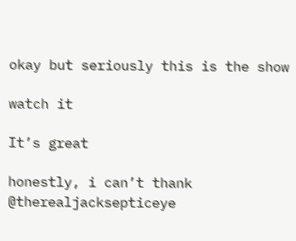okay but seriously this is the show

watch it

It’s great

honestly, i can’t thank @therealjacksepticeye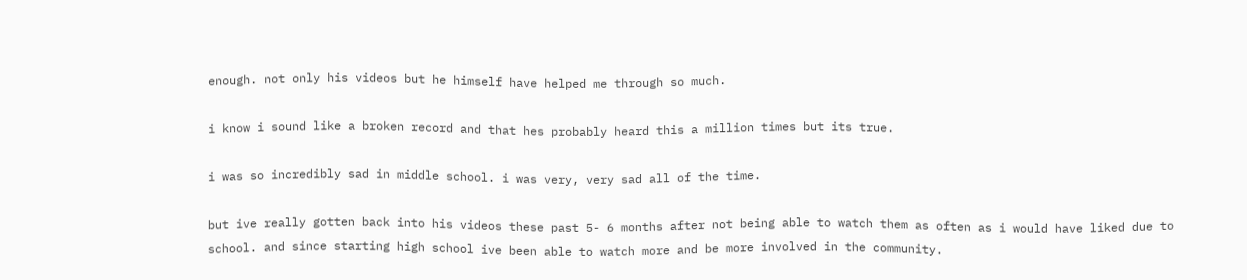enough. not only his videos but he himself have helped me through so much.

i know i sound like a broken record and that hes probably heard this a million times but its true.

i was so incredibly sad in middle school. i was very, very sad all of the time.

but ive really gotten back into his videos these past 5- 6 months after not being able to watch them as often as i would have liked due to school. and since starting high school ive been able to watch more and be more involved in the community.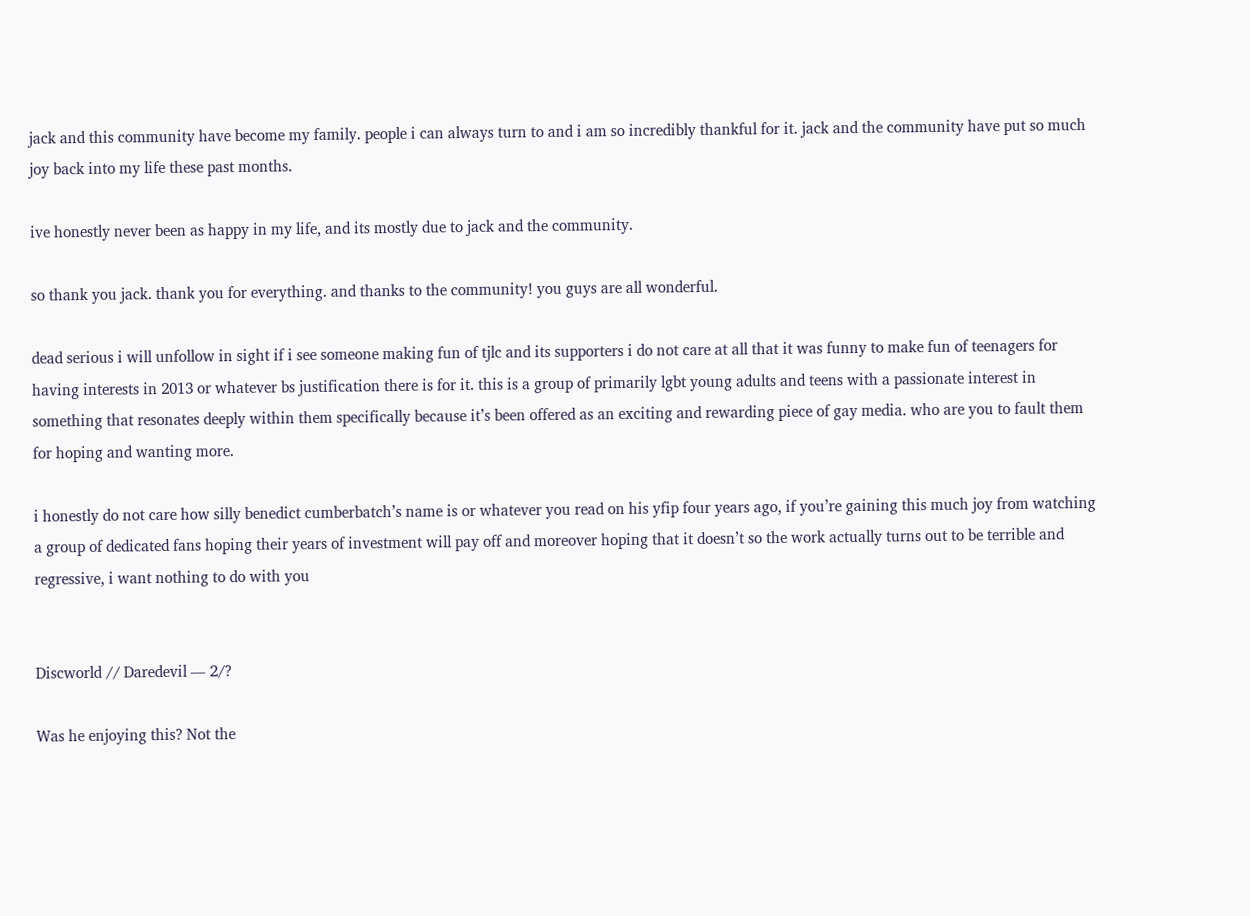jack and this community have become my family. people i can always turn to and i am so incredibly thankful for it. jack and the community have put so much joy back into my life these past months.

ive honestly never been as happy in my life, and its mostly due to jack and the community.

so thank you jack. thank you for everything. and thanks to the community! you guys are all wonderful.

dead serious i will unfollow in sight if i see someone making fun of tjlc and its supporters i do not care at all that it was funny to make fun of teenagers for having interests in 2013 or whatever bs justification there is for it. this is a group of primarily lgbt young adults and teens with a passionate interest in something that resonates deeply within them specifically because it’s been offered as an exciting and rewarding piece of gay media. who are you to fault them for hoping and wanting more.

i honestly do not care how silly benedict cumberbatch’s name is or whatever you read on his yfip four years ago, if you’re gaining this much joy from watching a group of dedicated fans hoping their years of investment will pay off and moreover hoping that it doesn’t so the work actually turns out to be terrible and regressive, i want nothing to do with you


Discworld // Daredevil ― 2/?

Was he enjoying this? Not the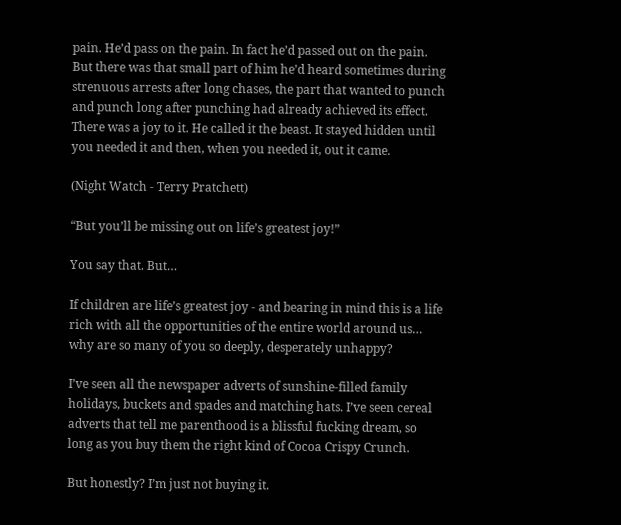pain. He’d pass on the pain. In fact he’d passed out on the pain. But there was that small part of him he’d heard sometimes during strenuous arrests after long chases, the part that wanted to punch and punch long after punching had already achieved its effect. There was a joy to it. He called it the beast. It stayed hidden until you needed it and then, when you needed it, out it came.

(Night Watch - Terry Pratchett)

“But you’ll be missing out on life’s greatest joy!”

You say that. But…

If children are life’s greatest joy - and bearing in mind this is a life rich with all the opportunities of the entire world around us… why are so many of you so deeply, desperately unhappy?

I’ve seen all the newspaper adverts of sunshine-filled family holidays, buckets and spades and matching hats. I’ve seen cereal adverts that tell me parenthood is a blissful fucking dream, so long as you buy them the right kind of Cocoa Crispy Crunch.

But honestly? I’m just not buying it.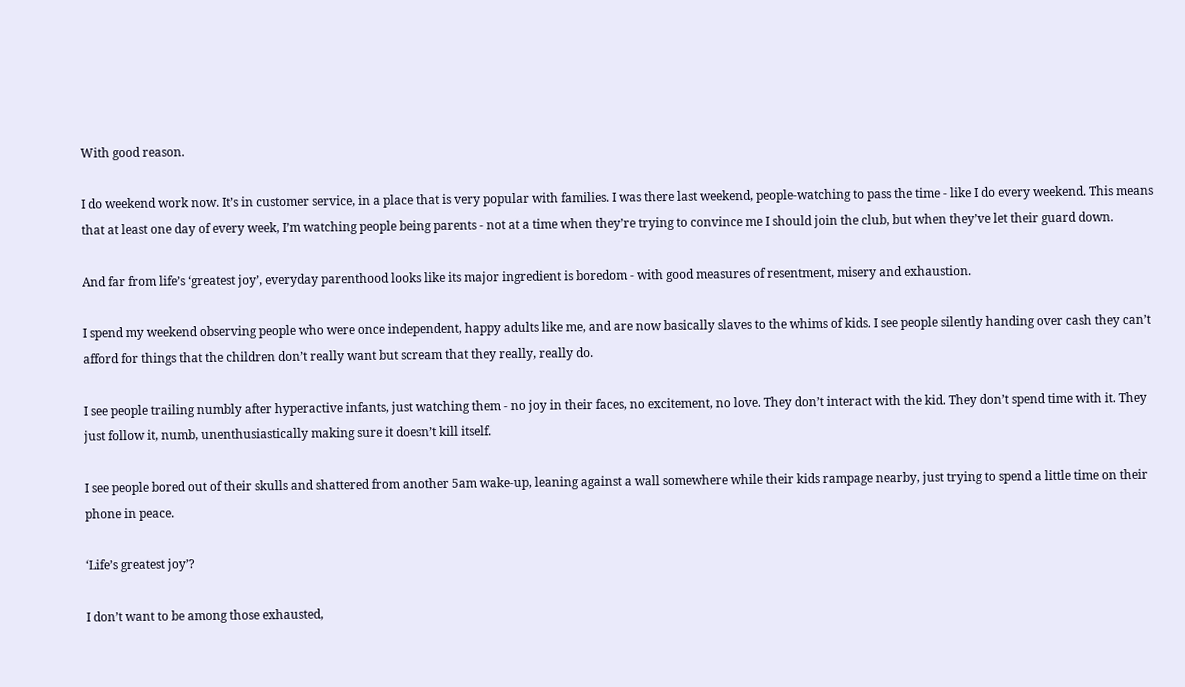With good reason.

I do weekend work now. It’s in customer service, in a place that is very popular with families. I was there last weekend, people-watching to pass the time - like I do every weekend. This means that at least one day of every week, I’m watching people being parents - not at a time when they’re trying to convince me I should join the club, but when they’ve let their guard down.

And far from life’s ‘greatest joy’, everyday parenthood looks like its major ingredient is boredom - with good measures of resentment, misery and exhaustion.

I spend my weekend observing people who were once independent, happy adults like me, and are now basically slaves to the whims of kids. I see people silently handing over cash they can’t afford for things that the children don’t really want but scream that they really, really do.

I see people trailing numbly after hyperactive infants, just watching them - no joy in their faces, no excitement, no love. They don’t interact with the kid. They don’t spend time with it. They just follow it, numb, unenthusiastically making sure it doesn’t kill itself.

I see people bored out of their skulls and shattered from another 5am wake-up, leaning against a wall somewhere while their kids rampage nearby, just trying to spend a little time on their phone in peace.

‘Life’s greatest joy’?

I don’t want to be among those exhausted,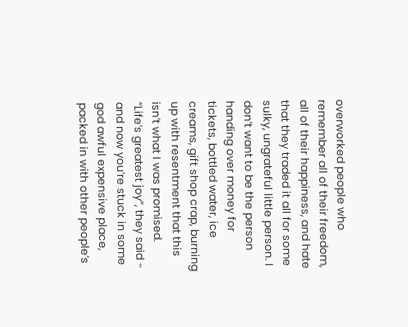overworked people who remember all of their freedom, all of their happiness, and hate that they traded it all for some sulky, ungrateful little person. I don’t want to be the person handing over money for tickets, bottled water, ice creams, gift shop crap, burning up with resentment that this isn’t what I was promised. “Life’s greatest joy”, they said - and now you’re stuck in some god awful expensive place, packed in with other people’s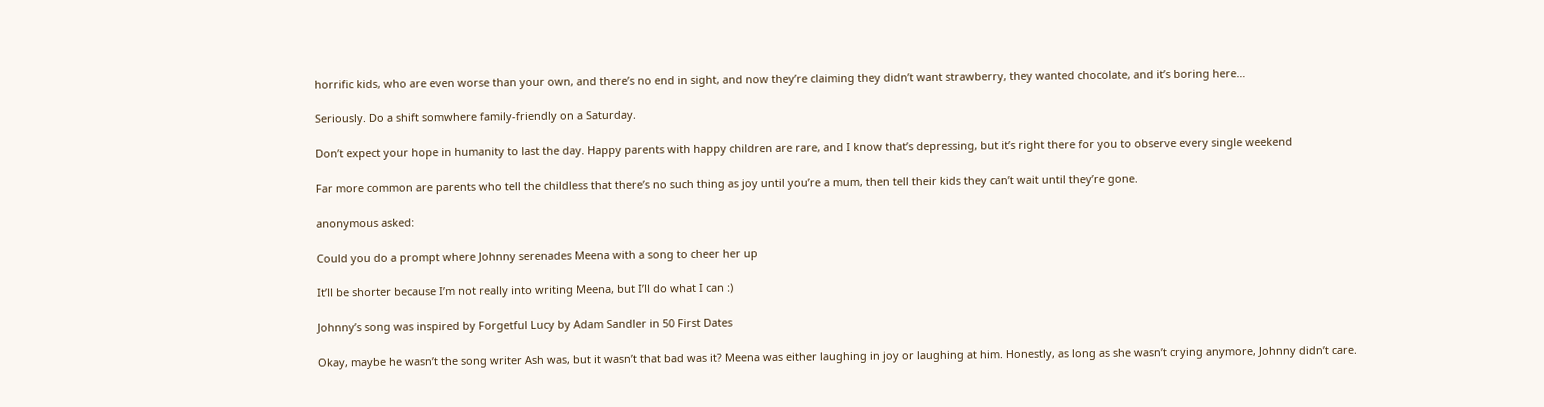horrific kids, who are even worse than your own, and there’s no end in sight, and now they’re claiming they didn’t want strawberry, they wanted chocolate, and it’s boring here…

Seriously. Do a shift somwhere family-friendly on a Saturday.

Don’t expect your hope in humanity to last the day. Happy parents with happy children are rare, and I know that’s depressing, but it’s right there for you to observe every single weekend

Far more common are parents who tell the childless that there’s no such thing as joy until you’re a mum, then tell their kids they can’t wait until they’re gone.

anonymous asked:

Could you do a prompt where Johnny serenades Meena with a song to cheer her up

It’ll be shorter because I’m not really into writing Meena, but I’ll do what I can :)

Johnny’s song was inspired by Forgetful Lucy by Adam Sandler in 50 First Dates

Okay, maybe he wasn’t the song writer Ash was, but it wasn’t that bad was it? Meena was either laughing in joy or laughing at him. Honestly, as long as she wasn’t crying anymore, Johnny didn’t care.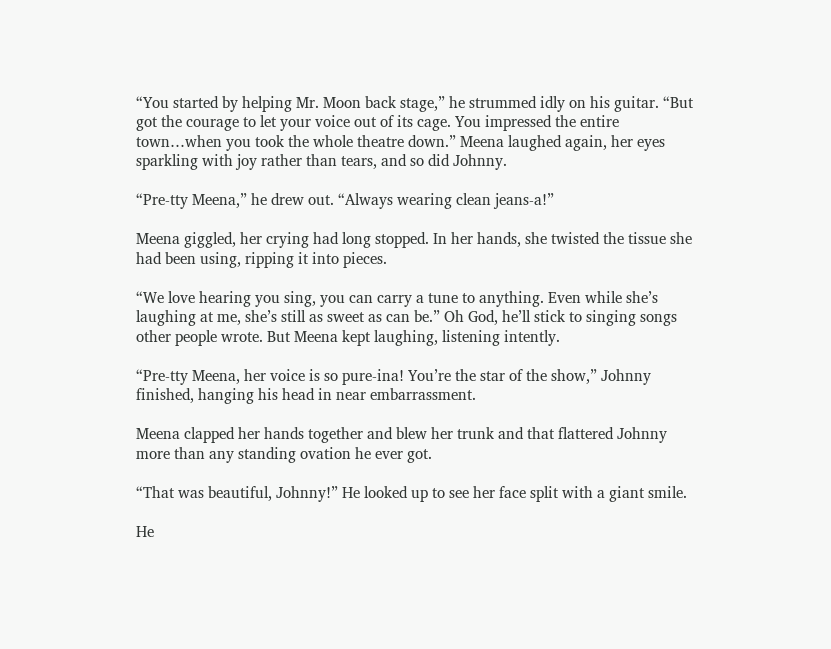“You started by helping Mr. Moon back stage,” he strummed idly on his guitar. “But got the courage to let your voice out of its cage. You impressed the entire town…when you took the whole theatre down.” Meena laughed again, her eyes sparkling with joy rather than tears, and so did Johnny.

“Pre-tty Meena,” he drew out. “Always wearing clean jeans-a!”

Meena giggled, her crying had long stopped. In her hands, she twisted the tissue she had been using, ripping it into pieces.

“We love hearing you sing, you can carry a tune to anything. Even while she’s laughing at me, she’s still as sweet as can be.” Oh God, he’ll stick to singing songs other people wrote. But Meena kept laughing, listening intently.

“Pre-tty Meena, her voice is so pure-ina! You’re the star of the show,” Johnny finished, hanging his head in near embarrassment.

Meena clapped her hands together and blew her trunk and that flattered Johnny more than any standing ovation he ever got.

“That was beautiful, Johnny!” He looked up to see her face split with a giant smile.

He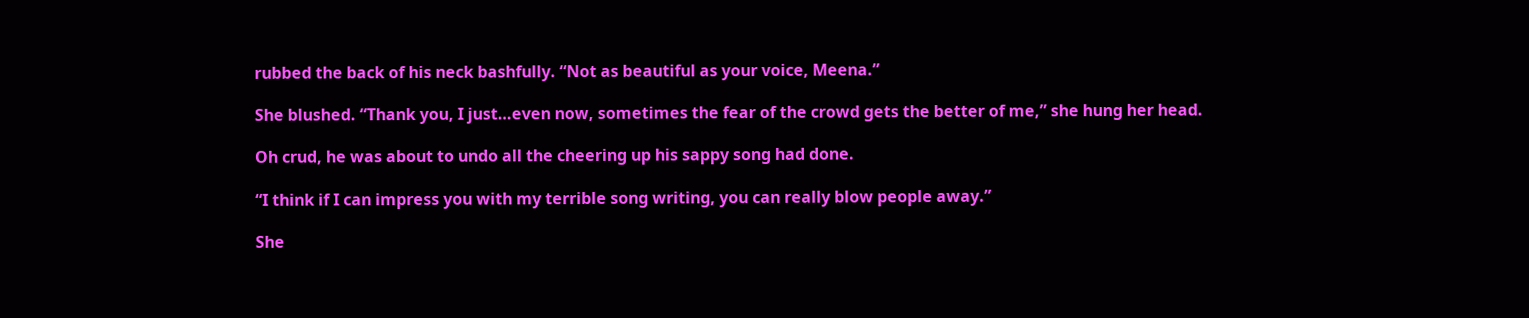rubbed the back of his neck bashfully. “Not as beautiful as your voice, Meena.”

She blushed. “Thank you, I just…even now, sometimes the fear of the crowd gets the better of me,” she hung her head.

Oh crud, he was about to undo all the cheering up his sappy song had done.

“I think if I can impress you with my terrible song writing, you can really blow people away.”

She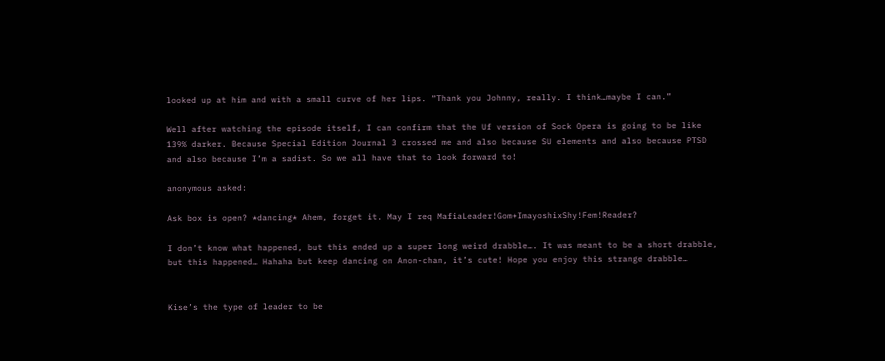looked up at him and with a small curve of her lips. “Thank you Johnny, really. I think…maybe I can.”

Well after watching the episode itself, I can confirm that the Uf version of Sock Opera is going to be like 139% darker. Because Special Edition Journal 3 crossed me and also because SU elements and also because PTSD and also because I’m a sadist. So we all have that to look forward to!

anonymous asked:

Ask box is open? *dancing* Ahem, forget it. May I req MafiaLeader!Gom+ImayoshixShy!Fem!Reader?

I don’t know what happened, but this ended up a super long weird drabble…. It was meant to be a short drabble, but this happened… Hahaha but keep dancing on Anon-chan, it’s cute! Hope you enjoy this strange drabble…


Kise’s the type of leader to be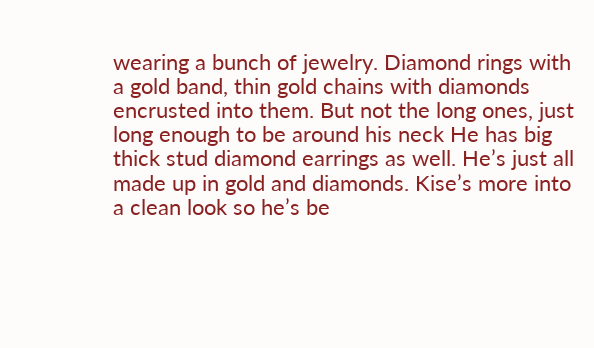wearing a bunch of jewelry. Diamond rings with a gold band, thin gold chains with diamonds encrusted into them. But not the long ones, just long enough to be around his neck He has big thick stud diamond earrings as well. He’s just all made up in gold and diamonds. Kise’s more into a clean look so he’s be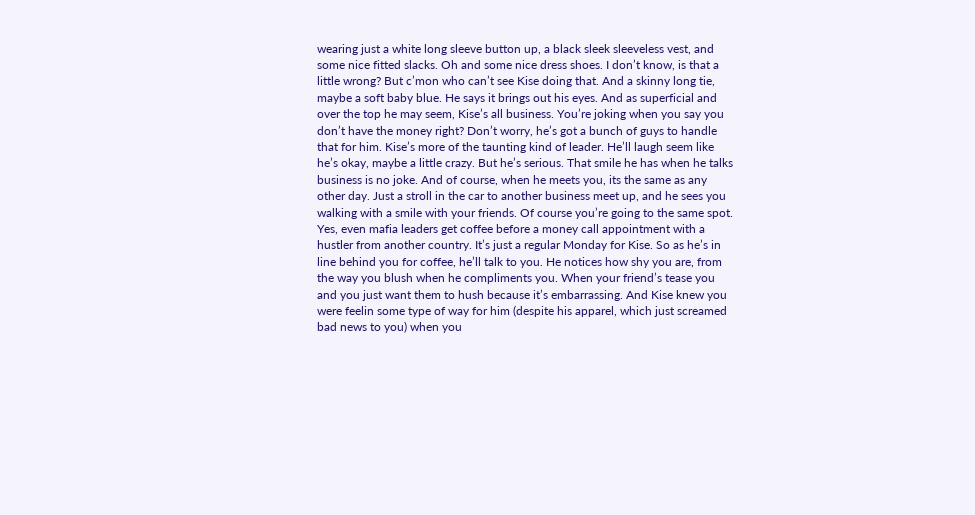wearing just a white long sleeve button up, a black sleek sleeveless vest, and some nice fitted slacks. Oh and some nice dress shoes. I don’t know, is that a little wrong? But c’mon who can’t see Kise doing that. And a skinny long tie, maybe a soft baby blue. He says it brings out his eyes. And as superficial and over the top he may seem, Kise’s all business. You’re joking when you say you don’t have the money right? Don’t worry, he’s got a bunch of guys to handle that for him. Kise’s more of the taunting kind of leader. He’ll laugh seem like he’s okay, maybe a little crazy. But he’s serious. That smile he has when he talks business is no joke. And of course, when he meets you, its the same as any other day. Just a stroll in the car to another business meet up, and he sees you walking with a smile with your friends. Of course you’re going to the same spot. Yes, even mafia leaders get coffee before a money call appointment with a hustler from another country. It’s just a regular Monday for Kise. So as he’s in line behind you for coffee, he’ll talk to you. He notices how shy you are, from the way you blush when he compliments you. When your friend’s tease you and you just want them to hush because it’s embarrassing. And Kise knew you were feelin some type of way for him (despite his apparel, which just screamed bad news to you) when you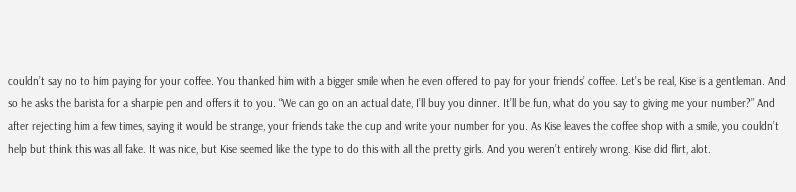couldn’t say no to him paying for your coffee. You thanked him with a bigger smile when he even offered to pay for your friends’ coffee. Let’s be real, Kise is a gentleman. And so he asks the barista for a sharpie pen and offers it to you. “We can go on an actual date, I’ll buy you dinner. It’ll be fun, what do you say to giving me your number?” And after rejecting him a few times, saying it would be strange, your friends take the cup and write your number for you. As Kise leaves the coffee shop with a smile, you couldn’t help but think this was all fake. It was nice, but Kise seemed like the type to do this with all the pretty girls. And you weren’t entirely wrong. Kise did flirt, alot.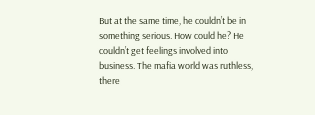But at the same time, he couldn’t be in something serious. How could he? He couldn’t get feelings involved into business. The mafia world was ruthless, there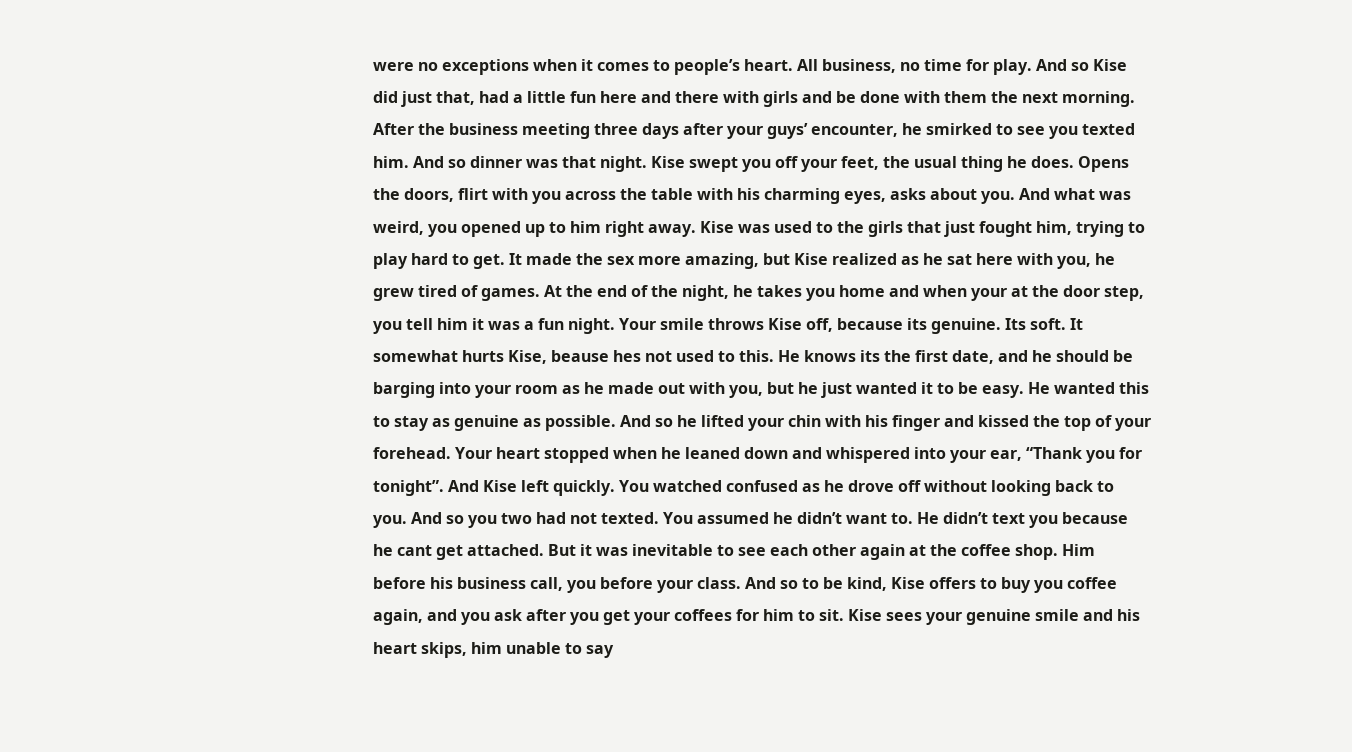were no exceptions when it comes to people’s heart. All business, no time for play. And so Kise did just that, had a little fun here and there with girls and be done with them the next morning. After the business meeting three days after your guys’ encounter, he smirked to see you texted him. And so dinner was that night. Kise swept you off your feet, the usual thing he does. Opens the doors, flirt with you across the table with his charming eyes, asks about you. And what was weird, you opened up to him right away. Kise was used to the girls that just fought him, trying to play hard to get. It made the sex more amazing, but Kise realized as he sat here with you, he grew tired of games. At the end of the night, he takes you home and when your at the door step, you tell him it was a fun night. Your smile throws Kise off, because its genuine. Its soft. It somewhat hurts Kise, beause hes not used to this. He knows its the first date, and he should be barging into your room as he made out with you, but he just wanted it to be easy. He wanted this to stay as genuine as possible. And so he lifted your chin with his finger and kissed the top of your forehead. Your heart stopped when he leaned down and whispered into your ear, “Thank you for tonight”. And Kise left quickly. You watched confused as he drove off without looking back to you. And so you two had not texted. You assumed he didn’t want to. He didn’t text you because he cant get attached. But it was inevitable to see each other again at the coffee shop. Him before his business call, you before your class. And so to be kind, Kise offers to buy you coffee again, and you ask after you get your coffees for him to sit. Kise sees your genuine smile and his heart skips, him unable to say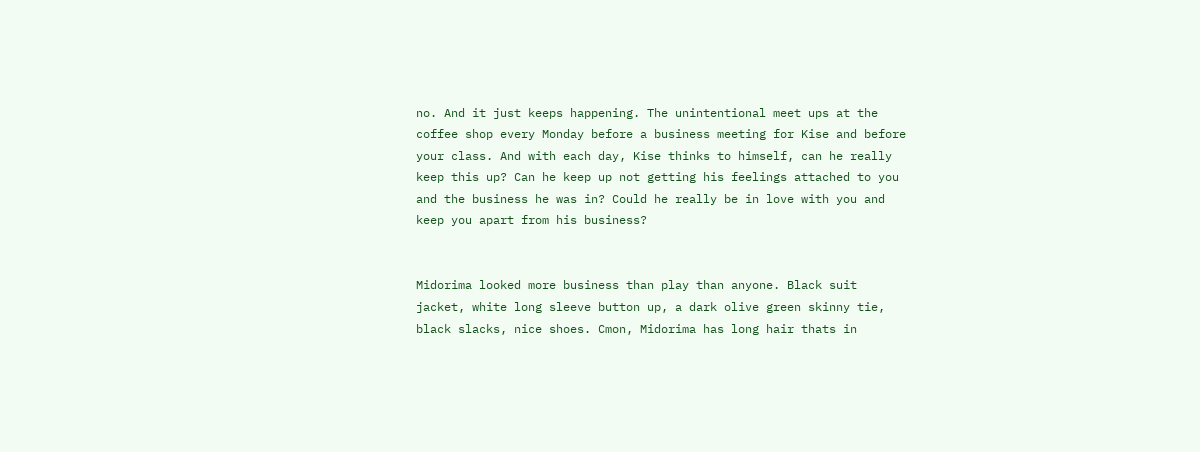no. And it just keeps happening. The unintentional meet ups at the coffee shop every Monday before a business meeting for Kise and before your class. And with each day, Kise thinks to himself, can he really keep this up? Can he keep up not getting his feelings attached to you and the business he was in? Could he really be in love with you and keep you apart from his business?


Midorima looked more business than play than anyone. Black suit jacket, white long sleeve button up, a dark olive green skinny tie, black slacks, nice shoes. Cmon, Midorima has long hair thats in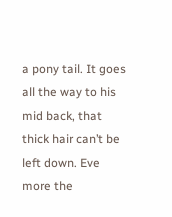a pony tail. It goes all the way to his mid back, that thick hair can’t be left down. Eve more the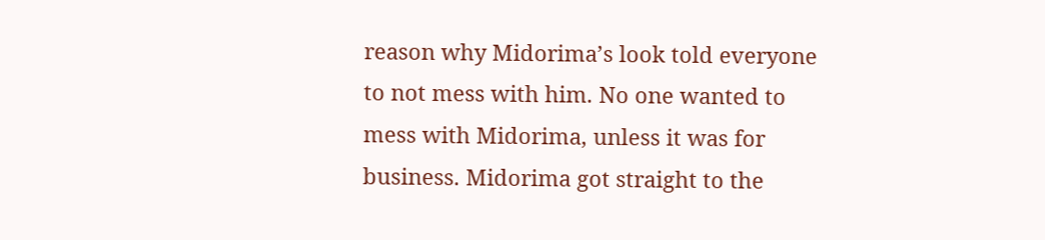reason why Midorima’s look told everyone to not mess with him. No one wanted to mess with Midorima, unless it was for business. Midorima got straight to the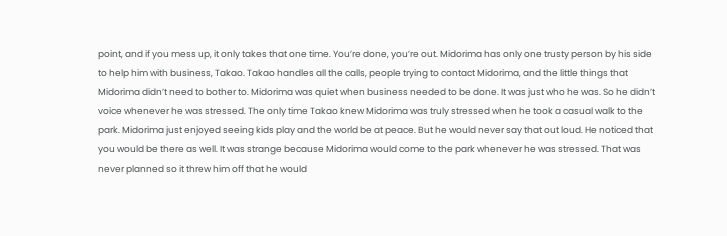point, and if you mess up, it only takes that one time. You’re done, you’re out. Midorima has only one trusty person by his side to help him with business, Takao. Takao handles all the calls, people trying to contact Midorima, and the little things that Midorima didn’t need to bother to. Midorima was quiet when business needed to be done. It was just who he was. So he didn’t voice whenever he was stressed. The only time Takao knew Midorima was truly stressed when he took a casual walk to the park. Midorima just enjoyed seeing kids play and the world be at peace. But he would never say that out loud. He noticed that you would be there as well. It was strange because Midorima would come to the park whenever he was stressed. That was never planned so it threw him off that he would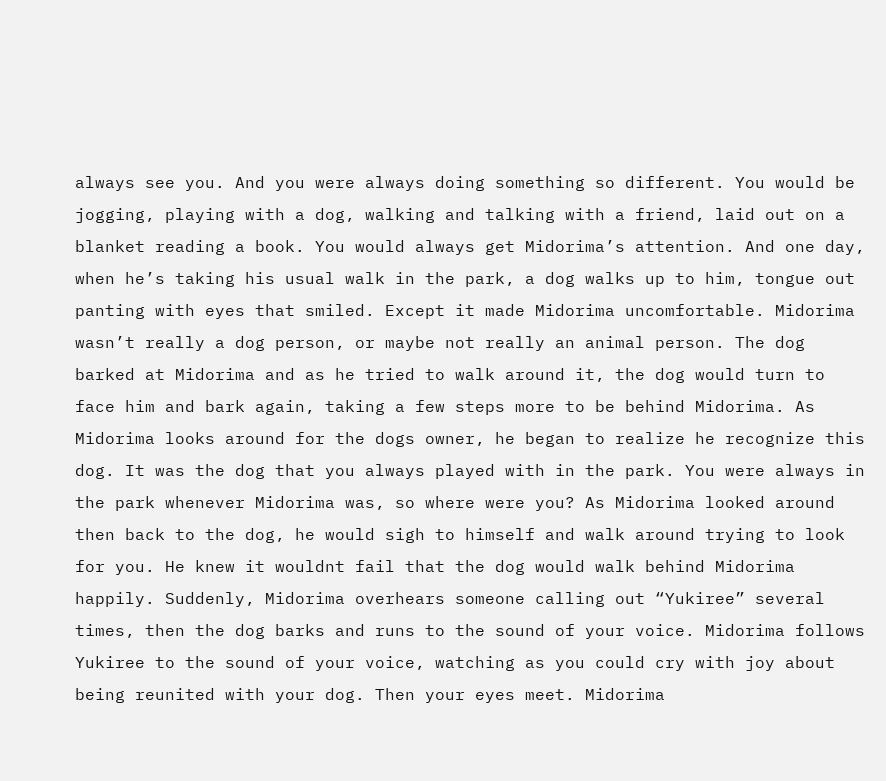always see you. And you were always doing something so different. You would be jogging, playing with a dog, walking and talking with a friend, laid out on a blanket reading a book. You would always get Midorima’s attention. And one day, when he’s taking his usual walk in the park, a dog walks up to him, tongue out panting with eyes that smiled. Except it made Midorima uncomfortable. Midorima wasn’t really a dog person, or maybe not really an animal person. The dog barked at Midorima and as he tried to walk around it, the dog would turn to face him and bark again, taking a few steps more to be behind Midorima. As Midorima looks around for the dogs owner, he began to realize he recognize this dog. It was the dog that you always played with in the park. You were always in the park whenever Midorima was, so where were you? As Midorima looked around then back to the dog, he would sigh to himself and walk around trying to look for you. He knew it wouldnt fail that the dog would walk behind Midorima happily. Suddenly, Midorima overhears someone calling out “Yukiree” several times, then the dog barks and runs to the sound of your voice. Midorima follows Yukiree to the sound of your voice, watching as you could cry with joy about being reunited with your dog. Then your eyes meet. Midorima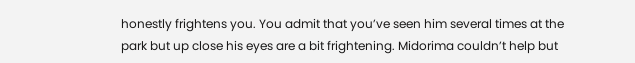honestly frightens you. You admit that you’ve seen him several times at the park but up close his eyes are a bit frightening. Midorima couldn’t help but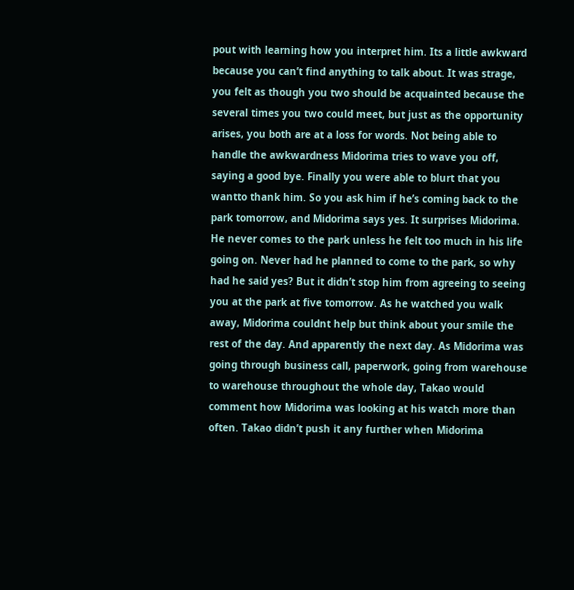pout with learning how you interpret him. Its a little awkward because you can’t find anything to talk about. It was strage, you felt as though you two should be acquainted because the several times you two could meet, but just as the opportunity arises, you both are at a loss for words. Not being able to handle the awkwardness Midorima tries to wave you off, saying a good bye. Finally you were able to blurt that you wantto thank him. So you ask him if he’s coming back to the park tomorrow, and Midorima says yes. It surprises Midorima. He never comes to the park unless he felt too much in his life going on. Never had he planned to come to the park, so why had he said yes? But it didn’t stop him from agreeing to seeing you at the park at five tomorrow. As he watched you walk away, Midorima couldnt help but think about your smile the rest of the day. And apparently the next day. As Midorima was going through business call, paperwork, going from warehouse to warehouse throughout the whole day, Takao would comment how Midorima was looking at his watch more than often. Takao didn’t push it any further when Midorima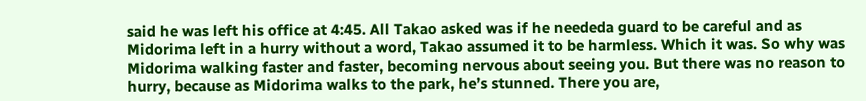said he was left his office at 4:45. All Takao asked was if he neededa guard to be careful and as Midorima left in a hurry without a word, Takao assumed it to be harmless. Which it was. So why was Midorima walking faster and faster, becoming nervous about seeing you. But there was no reason to hurry, because as Midorima walks to the park, he’s stunned. There you are,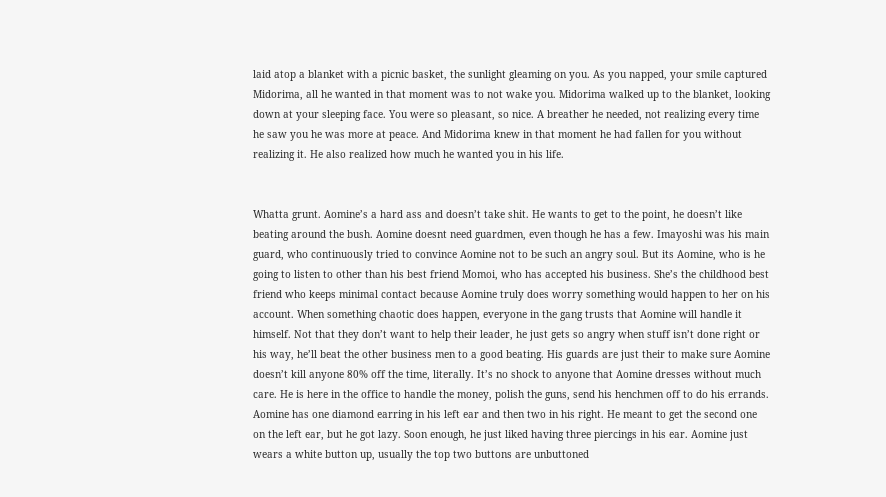laid atop a blanket with a picnic basket, the sunlight gleaming on you. As you napped, your smile captured Midorima, all he wanted in that moment was to not wake you. Midorima walked up to the blanket, looking down at your sleeping face. You were so pleasant, so nice. A breather he needed, not realizing every time he saw you he was more at peace. And Midorima knew in that moment he had fallen for you without realizing it. He also realized how much he wanted you in his life.


Whatta grunt. Aomine’s a hard ass and doesn’t take shit. He wants to get to the point, he doesn’t like beating around the bush. Aomine doesnt need guardmen, even though he has a few. Imayoshi was his main guard, who continuously tried to convince Aomine not to be such an angry soul. But its Aomine, who is he going to listen to other than his best friend Momoi, who has accepted his business. She’s the childhood best friend who keeps minimal contact because Aomine truly does worry something would happen to her on his account. When something chaotic does happen, everyone in the gang trusts that Aomine will handle it himself. Not that they don’t want to help their leader, he just gets so angry when stuff isn’t done right or his way, he’ll beat the other business men to a good beating. His guards are just their to make sure Aomine doesn’t kill anyone 80% off the time, literally. It’s no shock to anyone that Aomine dresses without much care. He is here in the office to handle the money, polish the guns, send his henchmen off to do his errands. Aomine has one diamond earring in his left ear and then two in his right. He meant to get the second one on the left ear, but he got lazy. Soon enough, he just liked having three piercings in his ear. Aomine just wears a white button up, usually the top two buttons are unbuttoned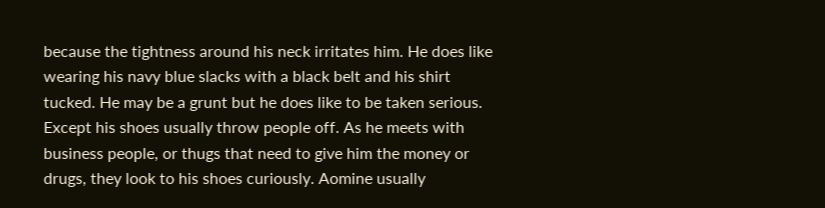because the tightness around his neck irritates him. He does like wearing his navy blue slacks with a black belt and his shirt tucked. He may be a grunt but he does like to be taken serious. Except his shoes usually throw people off. As he meets with business people, or thugs that need to give him the money or drugs, they look to his shoes curiously. Aomine usually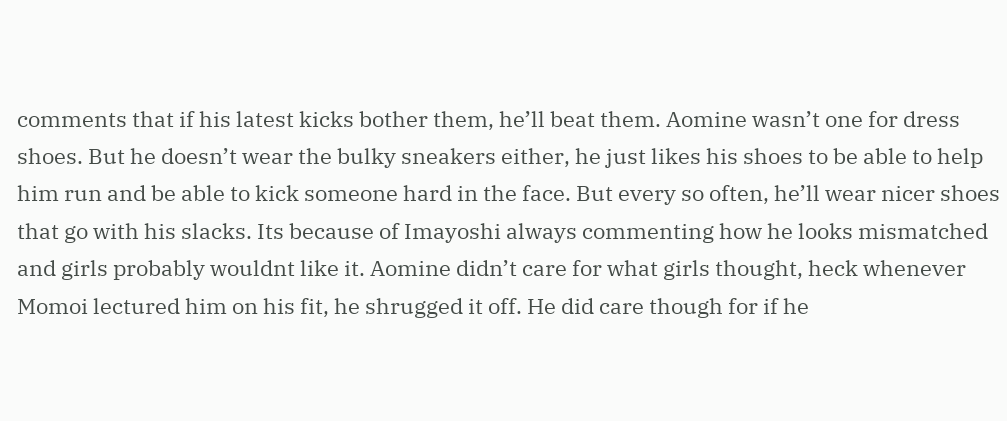comments that if his latest kicks bother them, he’ll beat them. Aomine wasn’t one for dress shoes. But he doesn’t wear the bulky sneakers either, he just likes his shoes to be able to help him run and be able to kick someone hard in the face. But every so often, he’ll wear nicer shoes that go with his slacks. Its because of Imayoshi always commenting how he looks mismatched and girls probably wouldnt like it. Aomine didn’t care for what girls thought, heck whenever Momoi lectured him on his fit, he shrugged it off. He did care though for if he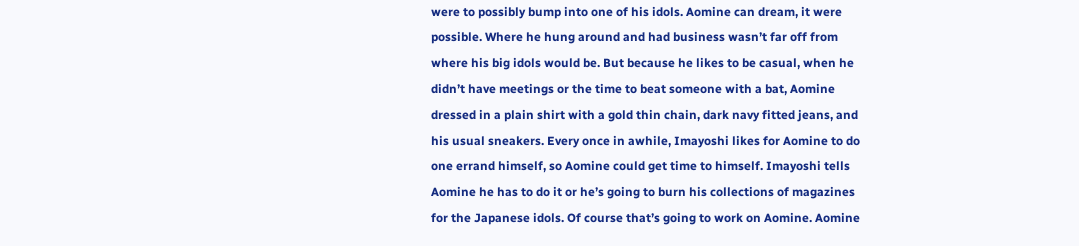were to possibly bump into one of his idols. Aomine can dream, it were possible. Where he hung around and had business wasn’t far off from where his big idols would be. But because he likes to be casual, when he didn’t have meetings or the time to beat someone with a bat, Aomine dressed in a plain shirt with a gold thin chain, dark navy fitted jeans, and his usual sneakers. Every once in awhile, Imayoshi likes for Aomine to do one errand himself, so Aomine could get time to himself. Imayoshi tells Aomine he has to do it or he’s going to burn his collections of magazines for the Japanese idols. Of course that’s going to work on Aomine. Aomine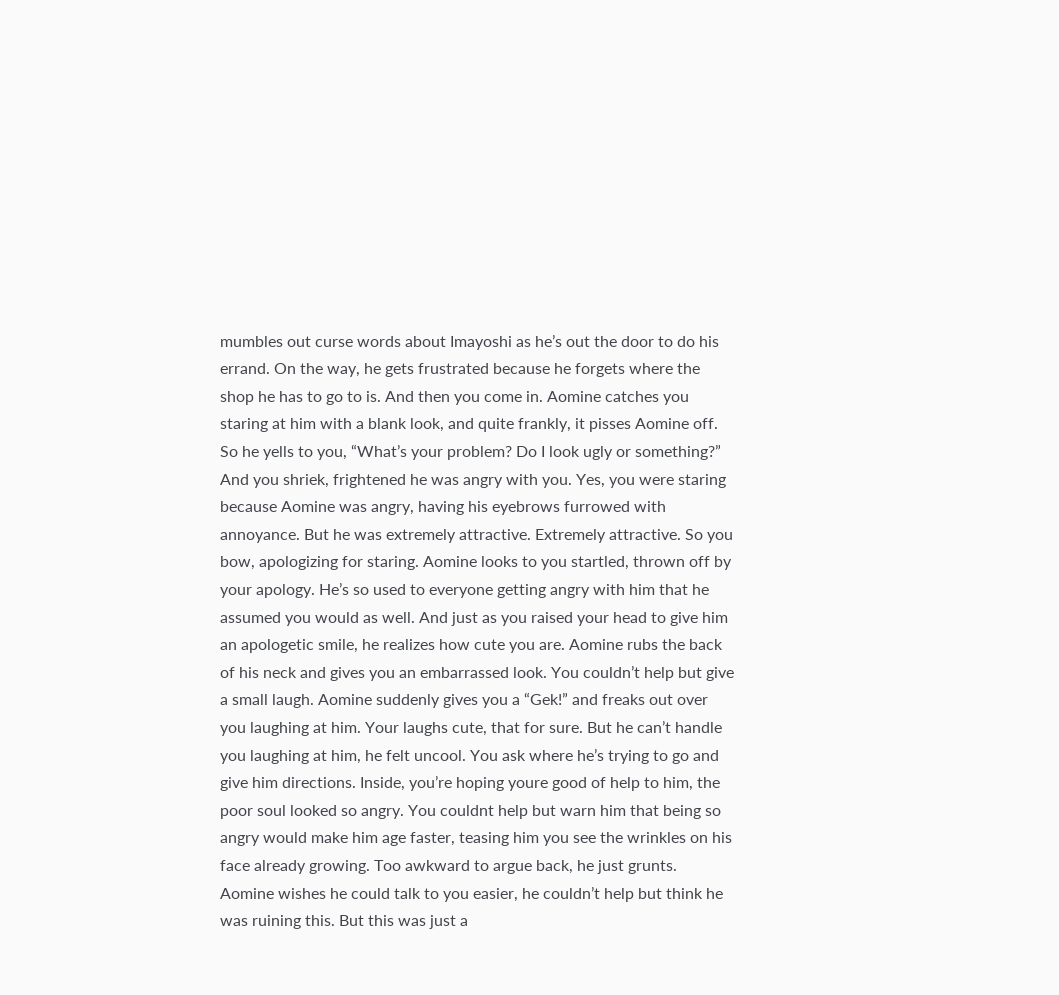mumbles out curse words about Imayoshi as he’s out the door to do his errand. On the way, he gets frustrated because he forgets where the shop he has to go to is. And then you come in. Aomine catches you staring at him with a blank look, and quite frankly, it pisses Aomine off. So he yells to you, “What’s your problem? Do I look ugly or something?” And you shriek, frightened he was angry with you. Yes, you were staring because Aomine was angry, having his eyebrows furrowed with annoyance. But he was extremely attractive. Extremely attractive. So you bow, apologizing for staring. Aomine looks to you startled, thrown off by your apology. He’s so used to everyone getting angry with him that he assumed you would as well. And just as you raised your head to give him an apologetic smile, he realizes how cute you are. Aomine rubs the back of his neck and gives you an embarrassed look. You couldn’t help but give a small laugh. Aomine suddenly gives you a “Gek!” and freaks out over you laughing at him. Your laughs cute, that for sure. But he can’t handle you laughing at him, he felt uncool. You ask where he’s trying to go and give him directions. Inside, you’re hoping youre good of help to him, the poor soul looked so angry. You couldnt help but warn him that being so angry would make him age faster, teasing him you see the wrinkles on his face already growing. Too awkward to argue back, he just grunts. Aomine wishes he could talk to you easier, he couldn’t help but think he was ruining this. But this was just a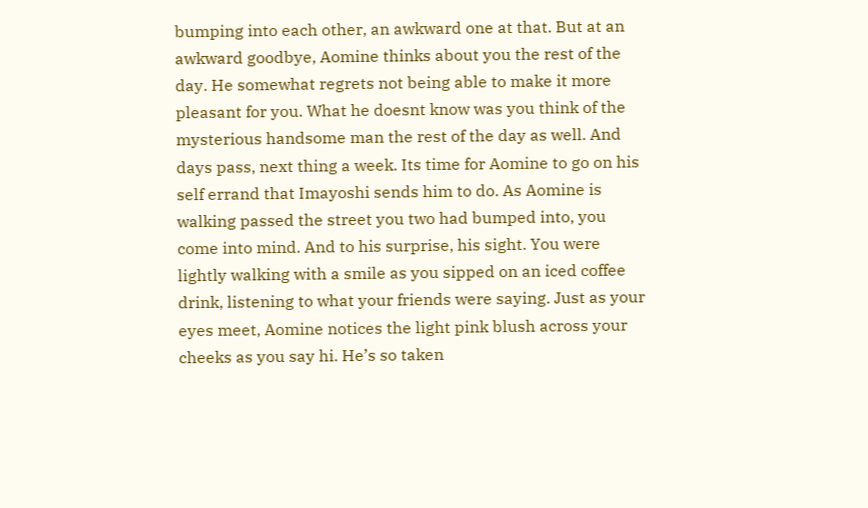bumping into each other, an awkward one at that. But at an awkward goodbye, Aomine thinks about you the rest of the day. He somewhat regrets not being able to make it more pleasant for you. What he doesnt know was you think of the mysterious handsome man the rest of the day as well. And days pass, next thing a week. Its time for Aomine to go on his self errand that Imayoshi sends him to do. As Aomine is walking passed the street you two had bumped into, you come into mind. And to his surprise, his sight. You were lightly walking with a smile as you sipped on an iced coffee drink, listening to what your friends were saying. Just as your eyes meet, Aomine notices the light pink blush across your cheeks as you say hi. He’s so taken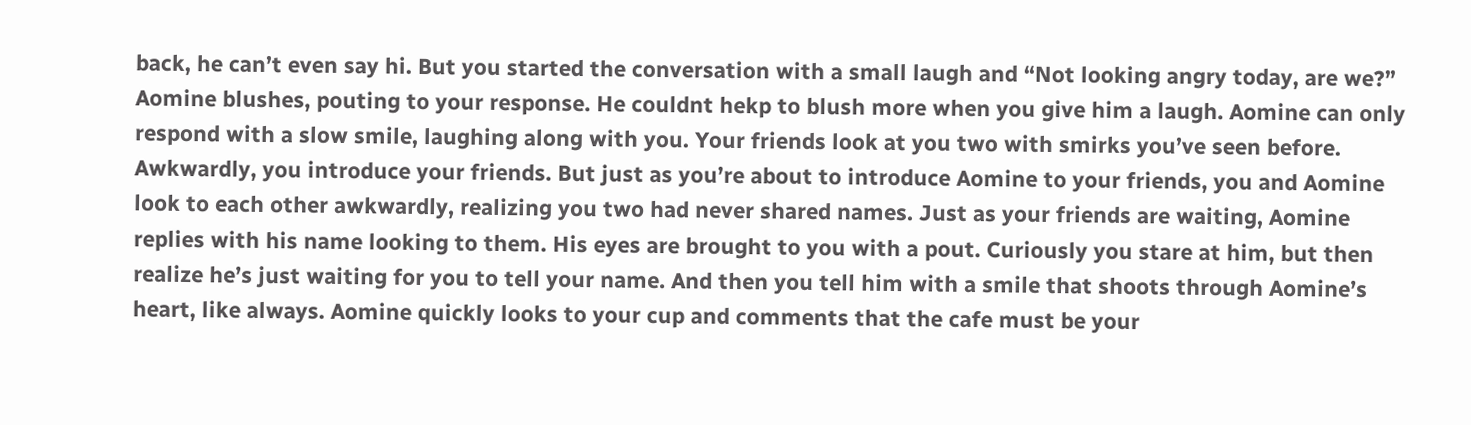back, he can’t even say hi. But you started the conversation with a small laugh and “Not looking angry today, are we?” Aomine blushes, pouting to your response. He couldnt hekp to blush more when you give him a laugh. Aomine can only respond with a slow smile, laughing along with you. Your friends look at you two with smirks you’ve seen before. Awkwardly, you introduce your friends. But just as you’re about to introduce Aomine to your friends, you and Aomine look to each other awkwardly, realizing you two had never shared names. Just as your friends are waiting, Aomine replies with his name looking to them. His eyes are brought to you with a pout. Curiously you stare at him, but then realize he’s just waiting for you to tell your name. And then you tell him with a smile that shoots through Aomine’s heart, like always. Aomine quickly looks to your cup and comments that the cafe must be your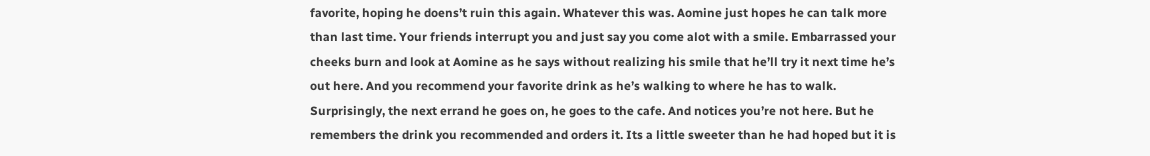favorite, hoping he doens’t ruin this again. Whatever this was. Aomine just hopes he can talk more than last time. Your friends interrupt you and just say you come alot with a smile. Embarrassed your cheeks burn and look at Aomine as he says without realizing his smile that he’ll try it next time he’s out here. And you recommend your favorite drink as he’s walking to where he has to walk. Surprisingly, the next errand he goes on, he goes to the cafe. And notices you’re not here. But he remembers the drink you recommended and orders it. Its a little sweeter than he had hoped but it is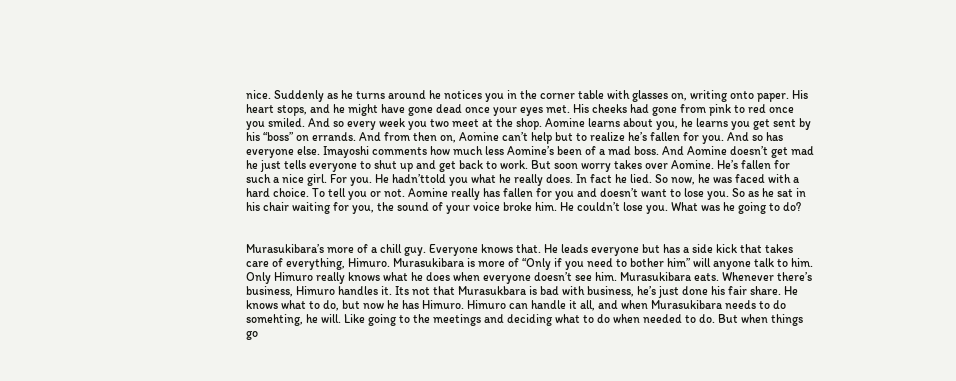nice. Suddenly as he turns around he notices you in the corner table with glasses on, writing onto paper. His heart stops, and he might have gone dead once your eyes met. His cheeks had gone from pink to red once you smiled. And so every week you two meet at the shop. Aomine learns about you, he learns you get sent by his “boss” on errands. And from then on, Aomine can’t help but to realize he’s fallen for you. And so has everyone else. Imayoshi comments how much less Aomine’s been of a mad boss. And Aomine doesn’t get mad he just tells everyone to shut up and get back to work. But soon worry takes over Aomine. He’s fallen for such a nice girl. For you. He hadn’ttold you what he really does. In fact he lied. So now, he was faced with a hard choice. To tell you or not. Aomine really has fallen for you and doesn’t want to lose you. So as he sat in his chair waiting for you, the sound of your voice broke him. He couldn’t lose you. What was he going to do?


Murasukibara’s more of a chill guy. Everyone knows that. He leads everyone but has a side kick that takes care of everything, Himuro. Murasukibara is more of “Only if you need to bother him” will anyone talk to him. Only Himuro really knows what he does when everyone doesn’t see him. Murasukibara eats. Whenever there’s business, Himuro handles it. Its not that Murasukbara is bad with business, he’s just done his fair share. He knows what to do, but now he has Himuro. Himuro can handle it all, and when Murasukibara needs to do somehting, he will. Like going to the meetings and deciding what to do when needed to do. But when things go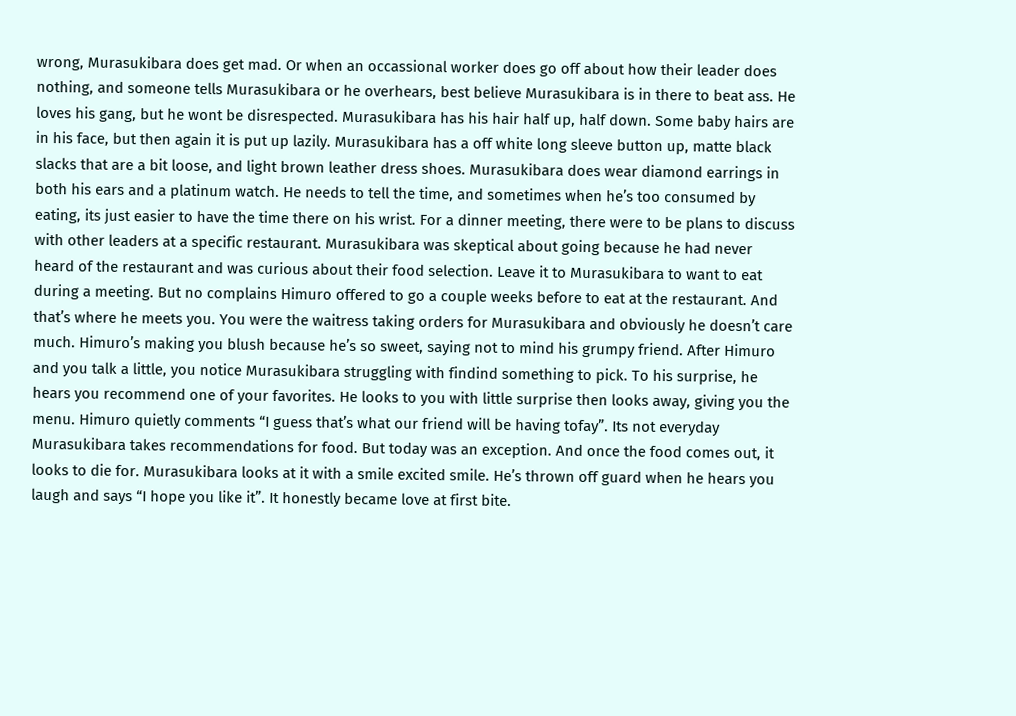wrong, Murasukibara does get mad. Or when an occassional worker does go off about how their leader does nothing, and someone tells Murasukibara or he overhears, best believe Murasukibara is in there to beat ass. He loves his gang, but he wont be disrespected. Murasukibara has his hair half up, half down. Some baby hairs are in his face, but then again it is put up lazily. Murasukibara has a off white long sleeve button up, matte black slacks that are a bit loose, and light brown leather dress shoes. Murasukibara does wear diamond earrings in both his ears and a platinum watch. He needs to tell the time, and sometimes when he’s too consumed by eating, its just easier to have the time there on his wrist. For a dinner meeting, there were to be plans to discuss with other leaders at a specific restaurant. Murasukibara was skeptical about going because he had never heard of the restaurant and was curious about their food selection. Leave it to Murasukibara to want to eat during a meeting. But no complains Himuro offered to go a couple weeks before to eat at the restaurant. And that’s where he meets you. You were the waitress taking orders for Murasukibara and obviously he doesn’t care much. Himuro’s making you blush because he’s so sweet, saying not to mind his grumpy friend. After Himuro and you talk a little, you notice Murasukibara struggling with findind something to pick. To his surprise, he hears you recommend one of your favorites. He looks to you with little surprise then looks away, giving you the menu. Himuro quietly comments “I guess that’s what our friend will be having tofay”. Its not everyday Murasukibara takes recommendations for food. But today was an exception. And once the food comes out, it looks to die for. Murasukibara looks at it with a smile excited smile. He’s thrown off guard when he hears you laugh and says “I hope you like it”. It honestly became love at first bite.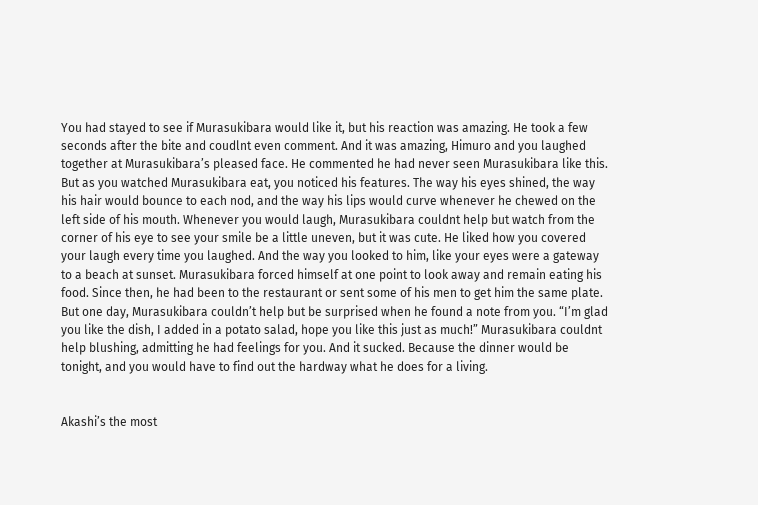You had stayed to see if Murasukibara would like it, but his reaction was amazing. He took a few seconds after the bite and coudlnt even comment. And it was amazing, Himuro and you laughed together at Murasukibara’s pleased face. He commented he had never seen Murasukibara like this. But as you watched Murasukibara eat, you noticed his features. The way his eyes shined, the way his hair would bounce to each nod, and the way his lips would curve whenever he chewed on the left side of his mouth. Whenever you would laugh, Murasukibara couldnt help but watch from the corner of his eye to see your smile be a little uneven, but it was cute. He liked how you covered your laugh every time you laughed. And the way you looked to him, like your eyes were a gateway to a beach at sunset. Murasukibara forced himself at one point to look away and remain eating his food. Since then, he had been to the restaurant or sent some of his men to get him the same plate. But one day, Murasukibara couldn’t help but be surprised when he found a note from you. “I’m glad you like the dish, I added in a potato salad, hope you like this just as much!” Murasukibara couldnt help blushing, admitting he had feelings for you. And it sucked. Because the dinner would be tonight, and you would have to find out the hardway what he does for a living.


Akashi’s the most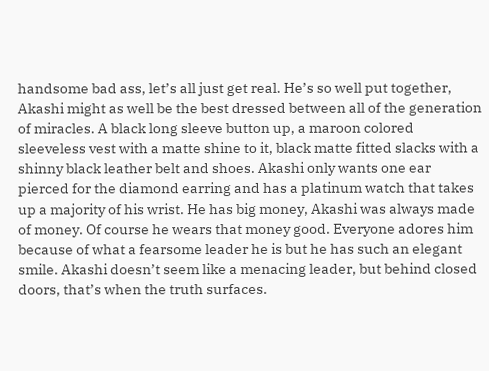handsome bad ass, let’s all just get real. He’s so well put together, Akashi might as well be the best dressed between all of the generation of miracles. A black long sleeve button up, a maroon colored sleeveless vest with a matte shine to it, black matte fitted slacks with a shinny black leather belt and shoes. Akashi only wants one ear pierced for the diamond earring and has a platinum watch that takes up a majority of his wrist. He has big money, Akashi was always made of money. Of course he wears that money good. Everyone adores him because of what a fearsome leader he is but he has such an elegant smile. Akashi doesn’t seem like a menacing leader, but behind closed doors, that’s when the truth surfaces.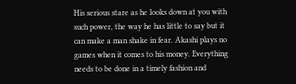His serious stare as he looks down at you with such power, the way he has little to say but it can make a man shake in fear. Akashi plays no games when it comes to his money. Everything needs to be done in a timely fashion and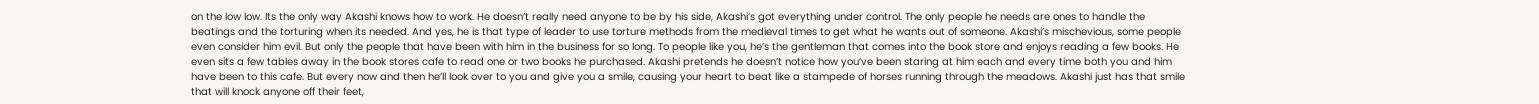on the low low. Its the only way Akashi knows how to work. He doesn’t really need anyone to be by his side, Akashi’s got everything under control. The only people he needs are ones to handle the beatings and the torturing when its needed. And yes, he is that type of leader to use torture methods from the medieval times to get what he wants out of someone. Akashi’s mischevious, some people even consider him evil. But only the people that have been with him in the business for so long. To people like you, he’s the gentleman that comes into the book store and enjoys reading a few books. He even sits a few tables away in the book stores cafe to read one or two books he purchased. Akashi pretends he doesn’t notice how you’ve been staring at him each and every time both you and him have been to this cafe. But every now and then he’ll look over to you and give you a smile, causing your heart to beat like a stampede of horses running through the meadows. Akashi just has that smile that will knock anyone off their feet,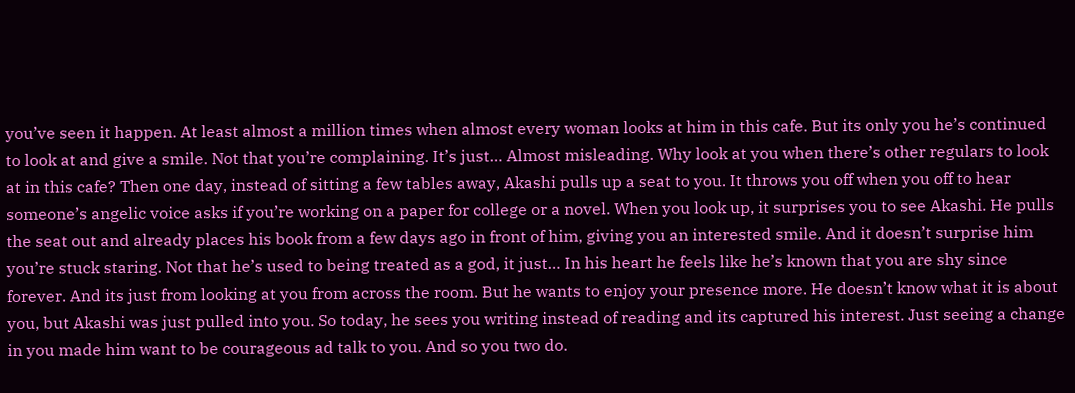you’ve seen it happen. At least almost a million times when almost every woman looks at him in this cafe. But its only you he’s continued to look at and give a smile. Not that you’re complaining. It’s just… Almost misleading. Why look at you when there’s other regulars to look at in this cafe? Then one day, instead of sitting a few tables away, Akashi pulls up a seat to you. It throws you off when you off to hear someone’s angelic voice asks if you’re working on a paper for college or a novel. When you look up, it surprises you to see Akashi. He pulls the seat out and already places his book from a few days ago in front of him, giving you an interested smile. And it doesn’t surprise him you’re stuck staring. Not that he’s used to being treated as a god, it just… In his heart he feels like he’s known that you are shy since forever. And its just from looking at you from across the room. But he wants to enjoy your presence more. He doesn’t know what it is about you, but Akashi was just pulled into you. So today, he sees you writing instead of reading and its captured his interest. Just seeing a change in you made him want to be courageous ad talk to you. And so you two do.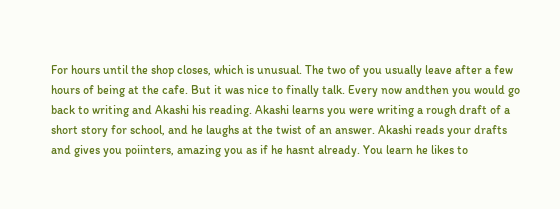For hours until the shop closes, which is unusual. The two of you usually leave after a few hours of being at the cafe. But it was nice to finally talk. Every now andthen you would go back to writing and Akashi his reading. Akashi learns you were writing a rough draft of a short story for school, and he laughs at the twist of an answer. Akashi reads your drafts and gives you poiinters, amazing you as if he hasnt already. You learn he likes to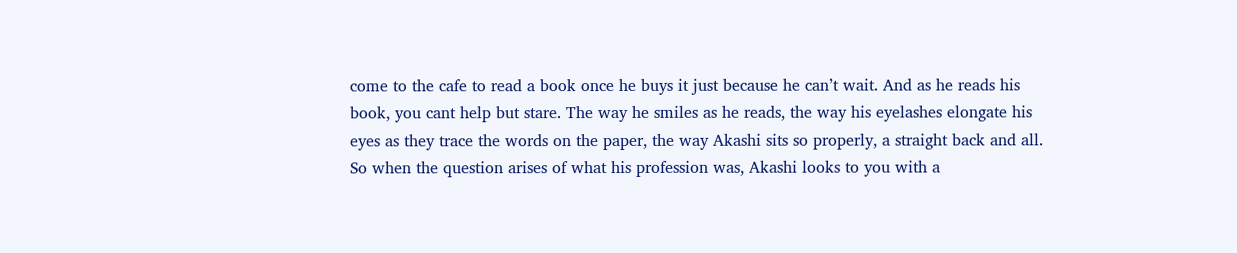come to the cafe to read a book once he buys it just because he can’t wait. And as he reads his book, you cant help but stare. The way he smiles as he reads, the way his eyelashes elongate his eyes as they trace the words on the paper, the way Akashi sits so properly, a straight back and all. So when the question arises of what his profession was, Akashi looks to you with a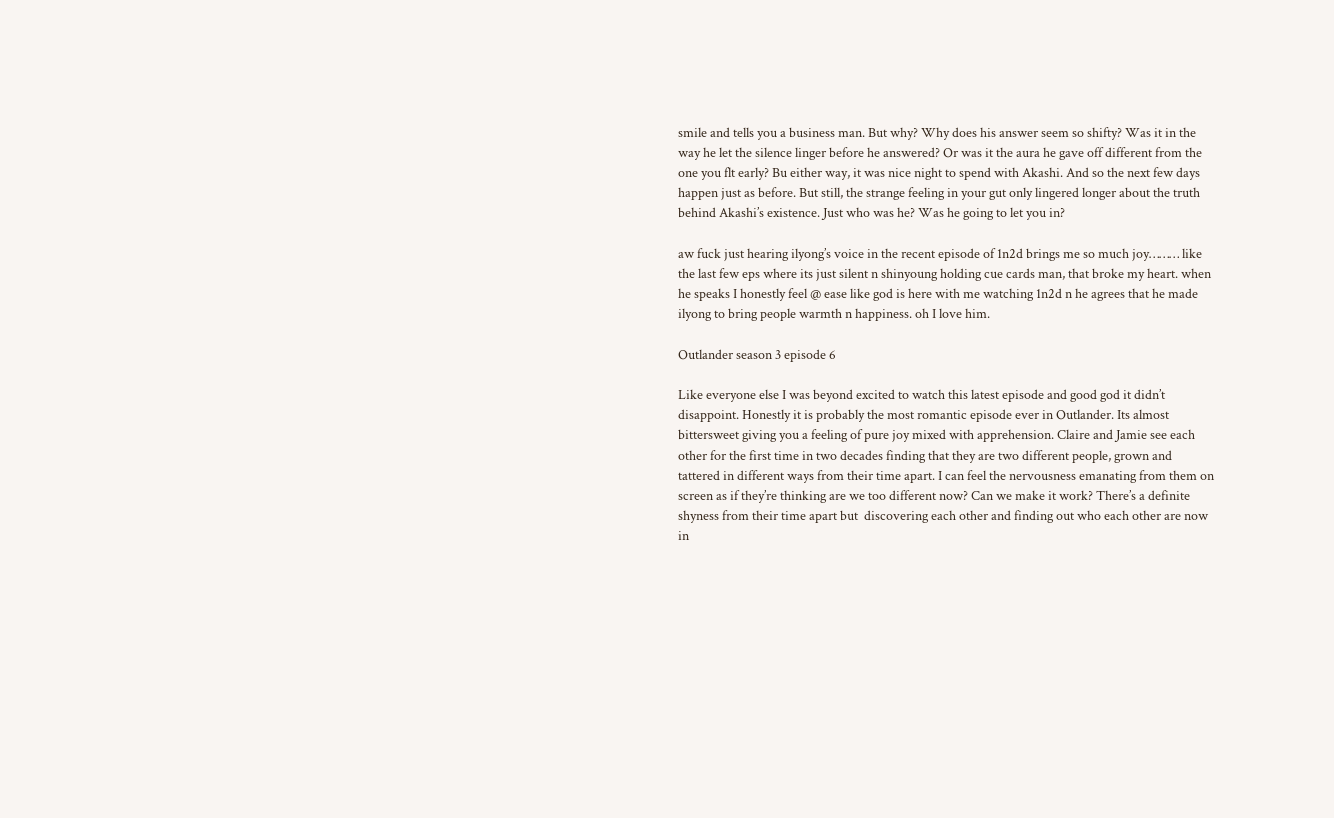smile and tells you a business man. But why? Why does his answer seem so shifty? Was it in the way he let the silence linger before he answered? Or was it the aura he gave off different from the one you flt early? Bu either way, it was nice night to spend with Akashi. And so the next few days happen just as before. But still, the strange feeling in your gut only lingered longer about the truth behind Akashi’s existence. Just who was he? Was he going to let you in?

aw fuck just hearing ilyong’s voice in the recent episode of 1n2d brings me so much joy……… like the last few eps where its just silent n shinyoung holding cue cards man, that broke my heart. when he speaks I honestly feel @ ease like god is here with me watching 1n2d n he agrees that he made ilyong to bring people warmth n happiness. oh I love him.

Outlander season 3 episode 6

Like everyone else I was beyond excited to watch this latest episode and good god it didn’t disappoint. Honestly it is probably the most romantic episode ever in Outlander. Its almost bittersweet giving you a feeling of pure joy mixed with apprehension. Claire and Jamie see each other for the first time in two decades finding that they are two different people, grown and tattered in different ways from their time apart. I can feel the nervousness emanating from them on screen as if they’re thinking are we too different now? Can we make it work? There’s a definite shyness from their time apart but  discovering each other and finding out who each other are now in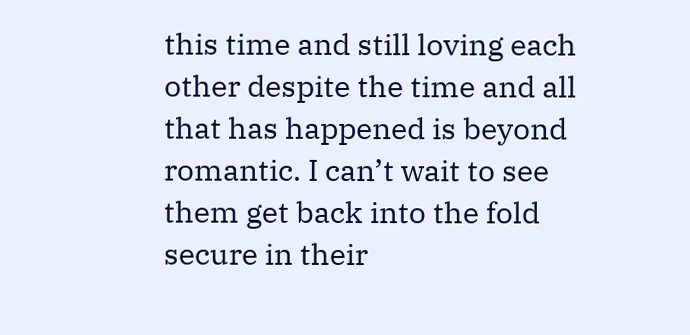this time and still loving each other despite the time and all that has happened is beyond romantic. I can’t wait to see them get back into the fold secure in their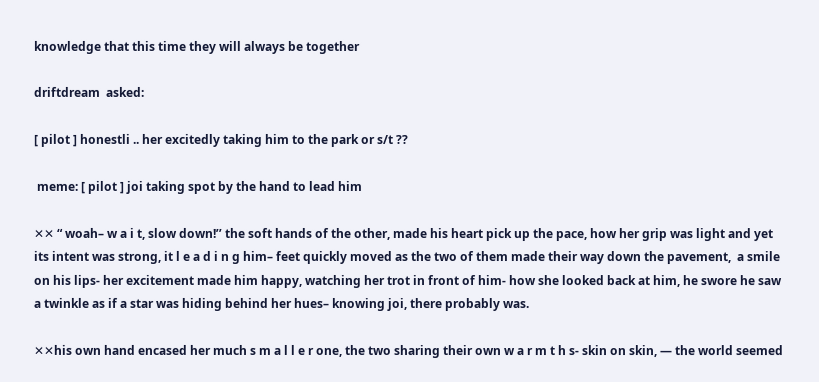knowledge that this time they will always be together

driftdream  asked:

[ pilot ] honestli .. her excitedly taking him to the park or s/t ??

 meme: [ pilot ] joi taking spot by the hand to lead him

✕✕ “ woah– w a i t, slow down!’’ the soft hands of the other, made his heart pick up the pace, how her grip was light and yet its intent was strong, it l e a d i n g him– feet quickly moved as the two of them made their way down the pavement,  a smile on his lips- her excitement made him happy, watching her trot in front of him- how she looked back at him, he swore he saw a twinkle as if a star was hiding behind her hues– knowing joi, there probably was.

✕✕his own hand encased her much s m a l l e r one, the two sharing their own w a r m t h s- skin on skin, — the world seemed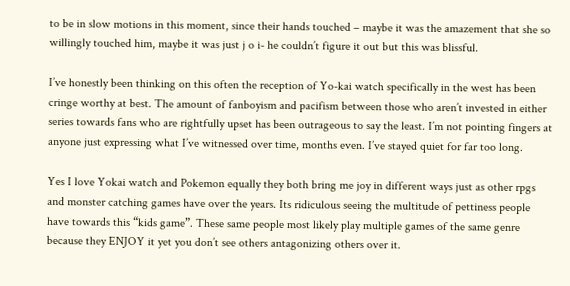to be in slow motions in this moment, since their hands touched – maybe it was the amazement that she so willingly touched him, maybe it was just j o i- he couldn’t figure it out but this was blissful.

I’ve honestly been thinking on this often the reception of Yo-kai watch specifically in the west has been cringe worthy at best. The amount of fanboyism and pacifism between those who aren’t invested in either series towards fans who are rightfully upset has been outrageous to say the least. I’m not pointing fingers at anyone just expressing what I’ve witnessed over time, months even. I’ve stayed quiet for far too long.

Yes I love Yokai watch and Pokemon equally they both bring me joy in different ways just as other rpgs and monster catching games have over the years. Its ridiculous seeing the multitude of pettiness people have towards this “kids game”. These same people most likely play multiple games of the same genre because they ENJOY it yet you don’t see others antagonizing others over it.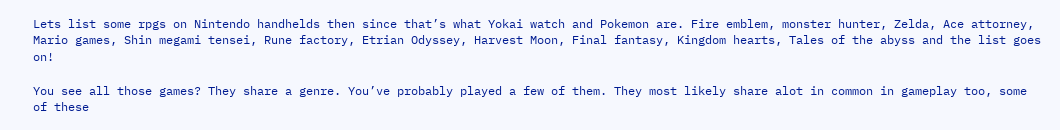Lets list some rpgs on Nintendo handhelds then since that’s what Yokai watch and Pokemon are. Fire emblem, monster hunter, Zelda, Ace attorney, Mario games, Shin megami tensei, Rune factory, Etrian Odyssey, Harvest Moon, Final fantasy, Kingdom hearts, Tales of the abyss and the list goes on!

You see all those games? They share a genre. You’ve probably played a few of them. They most likely share alot in common in gameplay too, some of these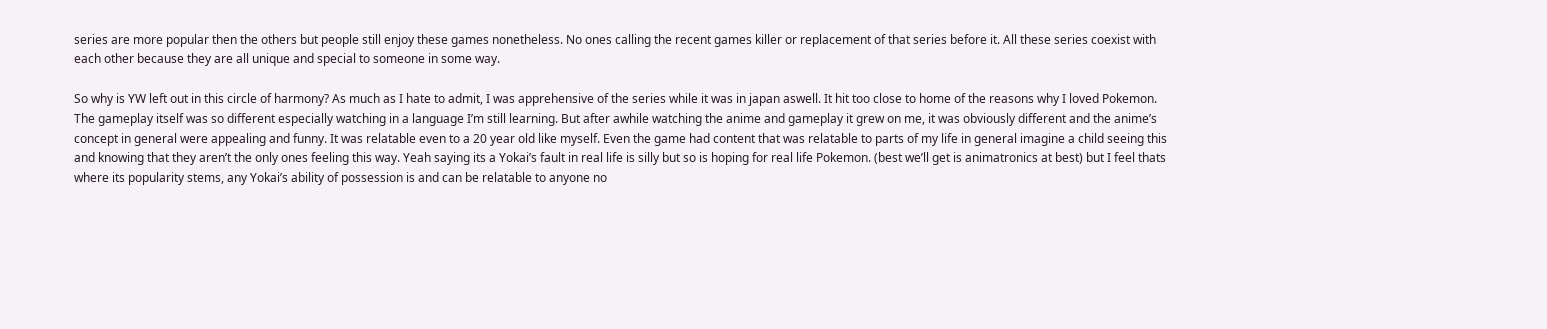series are more popular then the others but people still enjoy these games nonetheless. No ones calling the recent games killer or replacement of that series before it. All these series coexist with each other because they are all unique and special to someone in some way.

So why is YW left out in this circle of harmony? As much as I hate to admit, I was apprehensive of the series while it was in japan aswell. It hit too close to home of the reasons why I loved Pokemon. The gameplay itself was so different especially watching in a language I’m still learning. But after awhile watching the anime and gameplay it grew on me, it was obviously different and the anime’s concept in general were appealing and funny. It was relatable even to a 20 year old like myself. Even the game had content that was relatable to parts of my life in general imagine a child seeing this and knowing that they aren’t the only ones feeling this way. Yeah saying its a Yokai’s fault in real life is silly but so is hoping for real life Pokemon. (best we’ll get is animatronics at best) but I feel thats where its popularity stems, any Yokai’s ability of possession is and can be relatable to anyone no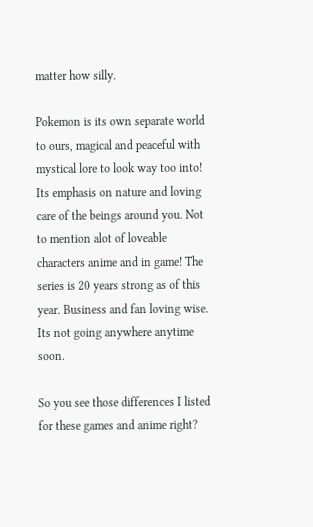matter how silly.

Pokemon is its own separate world to ours, magical and peaceful with mystical lore to look way too into! Its emphasis on nature and loving care of the beings around you. Not to mention alot of loveable characters anime and in game! The series is 20 years strong as of this year. Business and fan loving wise. Its not going anywhere anytime soon.

So you see those differences I listed for these games and anime right?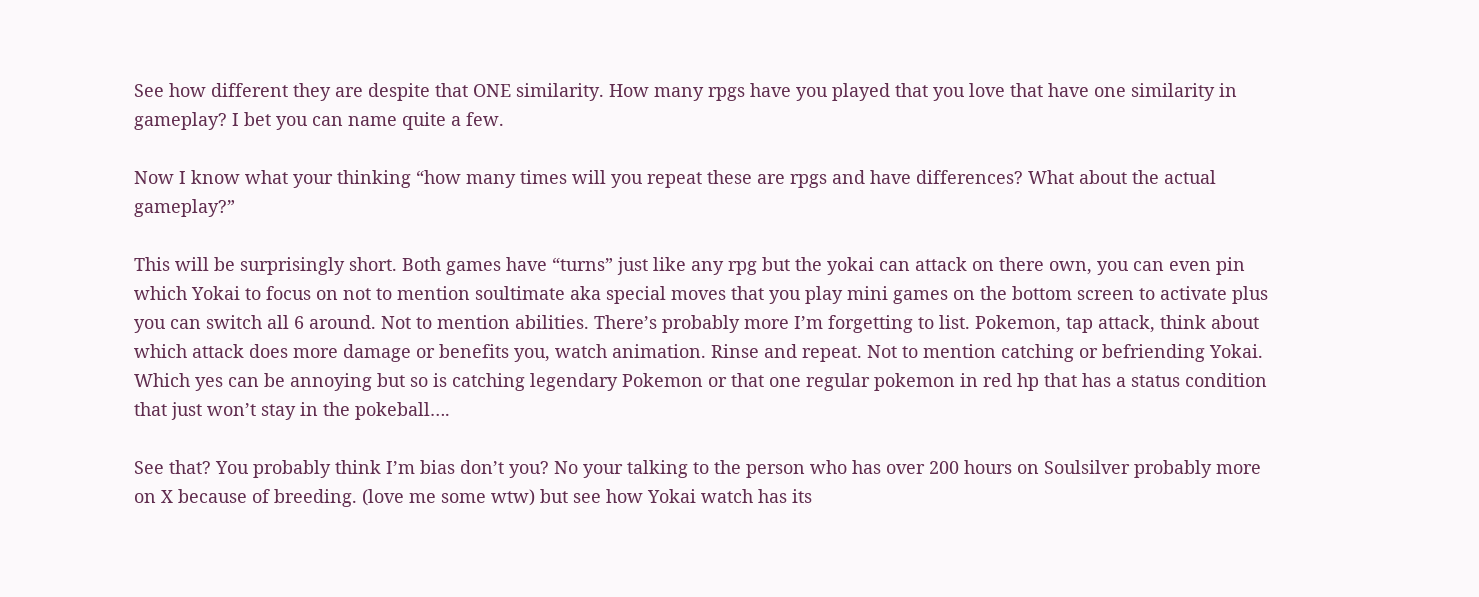See how different they are despite that ONE similarity. How many rpgs have you played that you love that have one similarity in gameplay? I bet you can name quite a few.

Now I know what your thinking “how many times will you repeat these are rpgs and have differences? What about the actual gameplay?”

This will be surprisingly short. Both games have “turns” just like any rpg but the yokai can attack on there own, you can even pin which Yokai to focus on not to mention soultimate aka special moves that you play mini games on the bottom screen to activate plus you can switch all 6 around. Not to mention abilities. There’s probably more I’m forgetting to list. Pokemon, tap attack, think about which attack does more damage or benefits you, watch animation. Rinse and repeat. Not to mention catching or befriending Yokai. Which yes can be annoying but so is catching legendary Pokemon or that one regular pokemon in red hp that has a status condition that just won’t stay in the pokeball….

See that? You probably think I’m bias don’t you? No your talking to the person who has over 200 hours on Soulsilver probably more on X because of breeding. (love me some wtw) but see how Yokai watch has its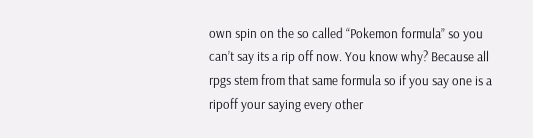own spin on the so called “Pokemon formula” so you can’t say its a rip off now. You know why? Because all rpgs stem from that same formula so if you say one is a ripoff your saying every other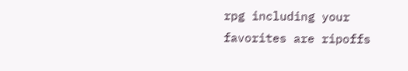rpg including your favorites are ripoffs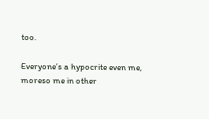too.

Everyone’s a hypocrite even me, moreso me in other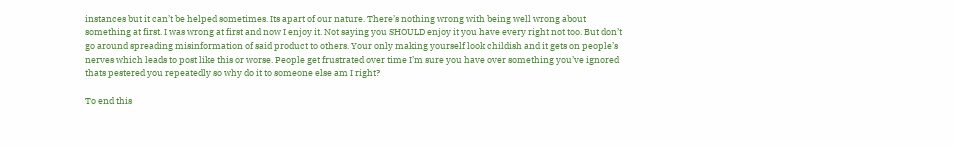instances but it can’t be helped sometimes. Its apart of our nature. There’s nothing wrong with being well wrong about something at first. I was wrong at first and now I enjoy it. Not saying you SHOULD enjoy it you have every right not too. But don’t go around spreading misinformation of said product to others. Your only making yourself look childish and it gets on people’s nerves which leads to post like this or worse. People get frustrated over time I’m sure you have over something you’ve ignored thats pestered you repeatedly so why do it to someone else am I right?

To end this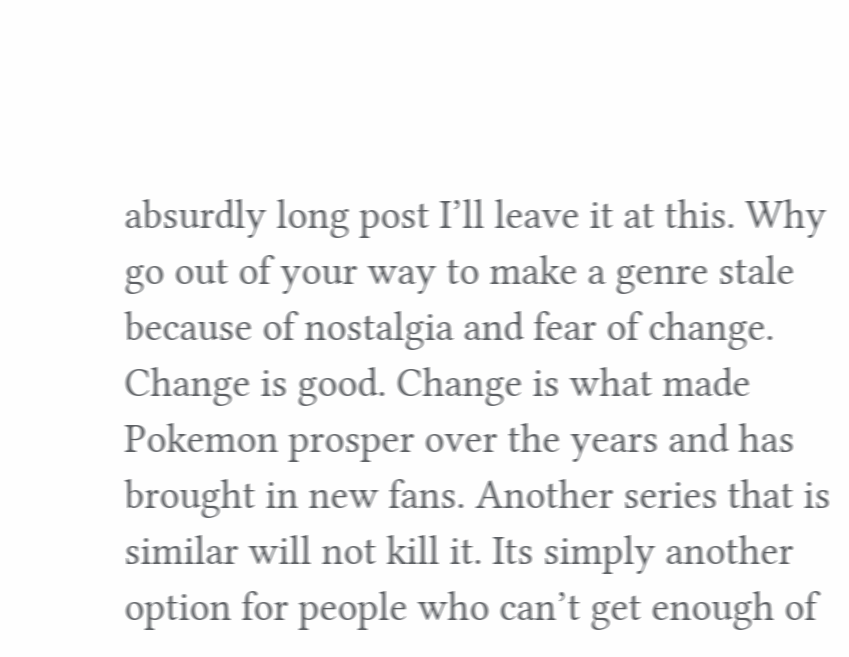absurdly long post I’ll leave it at this. Why go out of your way to make a genre stale because of nostalgia and fear of change. Change is good. Change is what made Pokemon prosper over the years and has brought in new fans. Another series that is similar will not kill it. Its simply another option for people who can’t get enough of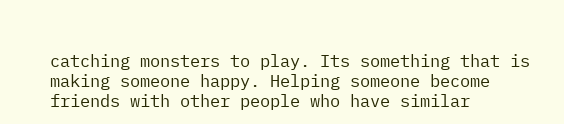catching monsters to play. Its something that is making someone happy. Helping someone become friends with other people who have similar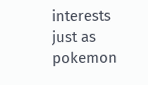interests just as pokemon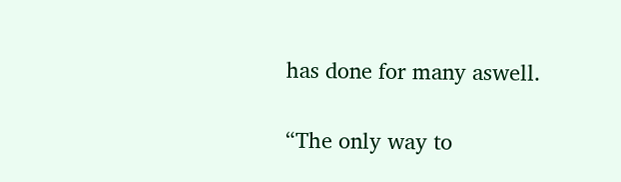has done for many aswell.

“The only way to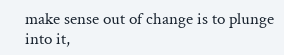make sense out of change is to plunge into it,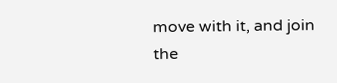move with it, and join the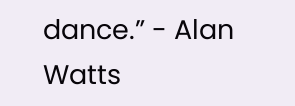dance.” - Alan Watts